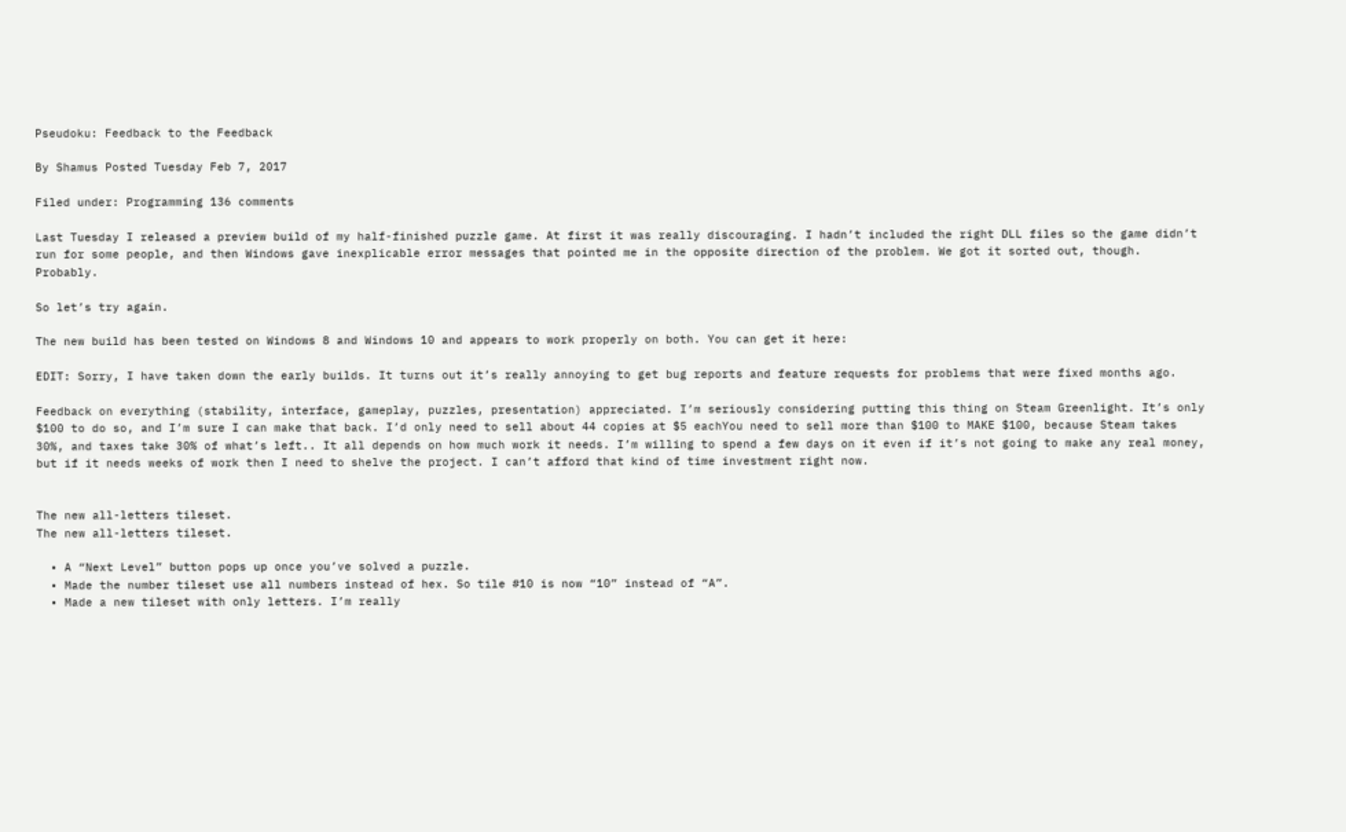Pseudoku: Feedback to the Feedback

By Shamus Posted Tuesday Feb 7, 2017

Filed under: Programming 136 comments

Last Tuesday I released a preview build of my half-finished puzzle game. At first it was really discouraging. I hadn’t included the right DLL files so the game didn’t run for some people, and then Windows gave inexplicable error messages that pointed me in the opposite direction of the problem. We got it sorted out, though. Probably.

So let’s try again.

The new build has been tested on Windows 8 and Windows 10 and appears to work properly on both. You can get it here:

EDIT: Sorry, I have taken down the early builds. It turns out it’s really annoying to get bug reports and feature requests for problems that were fixed months ago.

Feedback on everything (stability, interface, gameplay, puzzles, presentation) appreciated. I’m seriously considering putting this thing on Steam Greenlight. It’s only $100 to do so, and I’m sure I can make that back. I’d only need to sell about 44 copies at $5 eachYou need to sell more than $100 to MAKE $100, because Steam takes 30%, and taxes take 30% of what’s left.. It all depends on how much work it needs. I’m willing to spend a few days on it even if it’s not going to make any real money, but if it needs weeks of work then I need to shelve the project. I can’t afford that kind of time investment right now.


The new all-letters tileset.
The new all-letters tileset.

  • A “Next Level” button pops up once you’ve solved a puzzle.
  • Made the number tileset use all numbers instead of hex. So tile #10 is now “10” instead of “A”.
  • Made a new tileset with only letters. I’m really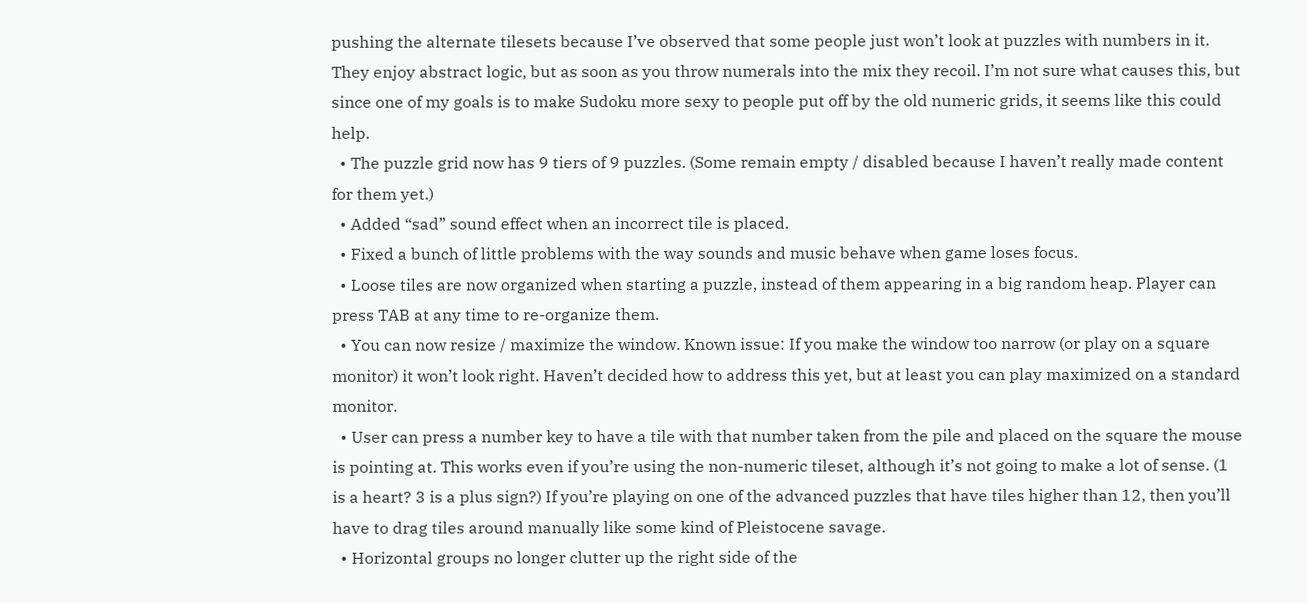pushing the alternate tilesets because I’ve observed that some people just won’t look at puzzles with numbers in it. They enjoy abstract logic, but as soon as you throw numerals into the mix they recoil. I’m not sure what causes this, but since one of my goals is to make Sudoku more sexy to people put off by the old numeric grids, it seems like this could help.
  • The puzzle grid now has 9 tiers of 9 puzzles. (Some remain empty / disabled because I haven’t really made content for them yet.)
  • Added “sad” sound effect when an incorrect tile is placed.
  • Fixed a bunch of little problems with the way sounds and music behave when game loses focus.
  • Loose tiles are now organized when starting a puzzle, instead of them appearing in a big random heap. Player can press TAB at any time to re-organize them.
  • You can now resize / maximize the window. Known issue: If you make the window too narrow (or play on a square monitor) it won’t look right. Haven’t decided how to address this yet, but at least you can play maximized on a standard monitor.
  • User can press a number key to have a tile with that number taken from the pile and placed on the square the mouse is pointing at. This works even if you’re using the non-numeric tileset, although it’s not going to make a lot of sense. (1 is a heart? 3 is a plus sign?) If you’re playing on one of the advanced puzzles that have tiles higher than 12, then you’ll have to drag tiles around manually like some kind of Pleistocene savage.
  • Horizontal groups no longer clutter up the right side of the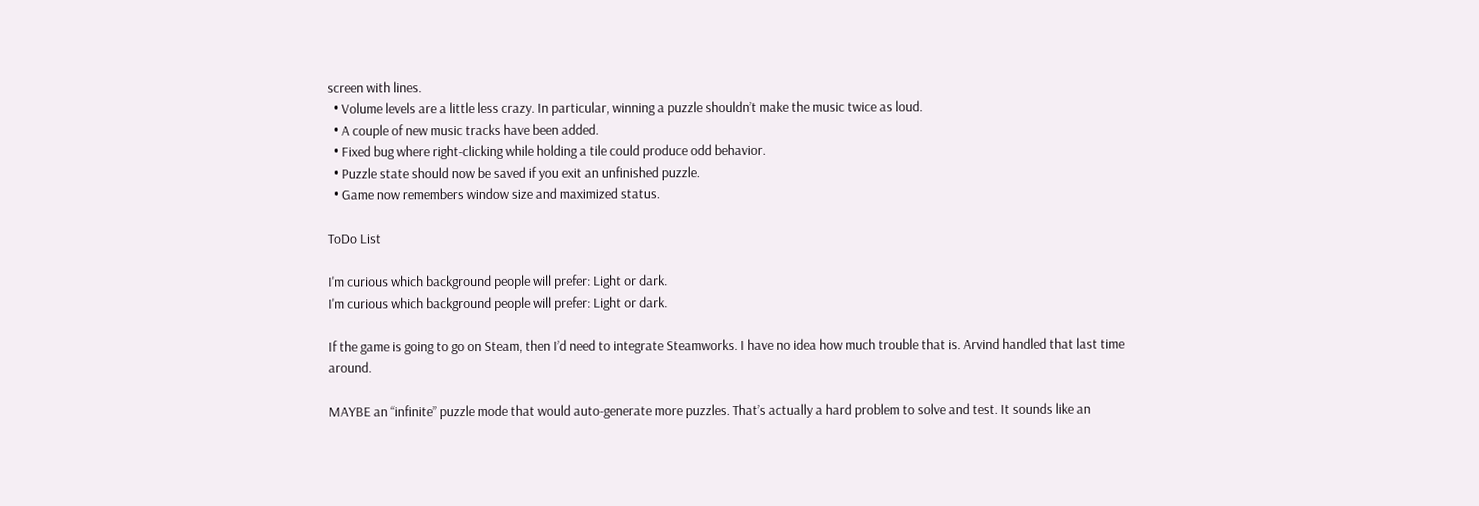screen with lines.
  • Volume levels are a little less crazy. In particular, winning a puzzle shouldn’t make the music twice as loud.
  • A couple of new music tracks have been added.
  • Fixed bug where right-clicking while holding a tile could produce odd behavior.
  • Puzzle state should now be saved if you exit an unfinished puzzle.
  • Game now remembers window size and maximized status.

ToDo List

I'm curious which background people will prefer: Light or dark.
I'm curious which background people will prefer: Light or dark.

If the game is going to go on Steam, then I’d need to integrate Steamworks. I have no idea how much trouble that is. Arvind handled that last time around.

MAYBE an “infinite” puzzle mode that would auto-generate more puzzles. That’s actually a hard problem to solve and test. It sounds like an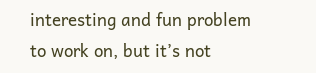interesting and fun problem to work on, but it’s not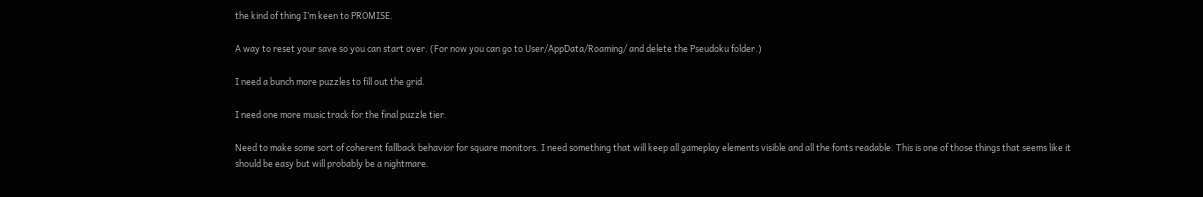the kind of thing I’m keen to PROMISE.

A way to reset your save so you can start over. (For now you can go to User/AppData/Roaming/ and delete the Pseudoku folder.)

I need a bunch more puzzles to fill out the grid.

I need one more music track for the final puzzle tier.

Need to make some sort of coherent fallback behavior for square monitors. I need something that will keep all gameplay elements visible and all the fonts readable. This is one of those things that seems like it should be easy but will probably be a nightmare.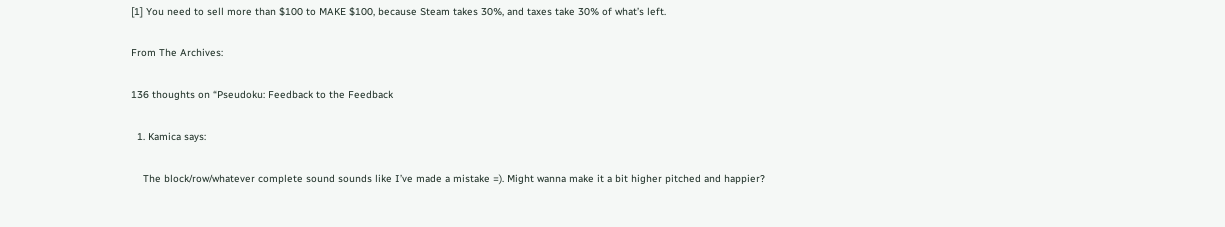[1] You need to sell more than $100 to MAKE $100, because Steam takes 30%, and taxes take 30% of what’s left.

From The Archives:

136 thoughts on “Pseudoku: Feedback to the Feedback

  1. Kamica says:

    The block/row/whatever complete sound sounds like I’ve made a mistake =). Might wanna make it a bit higher pitched and happier?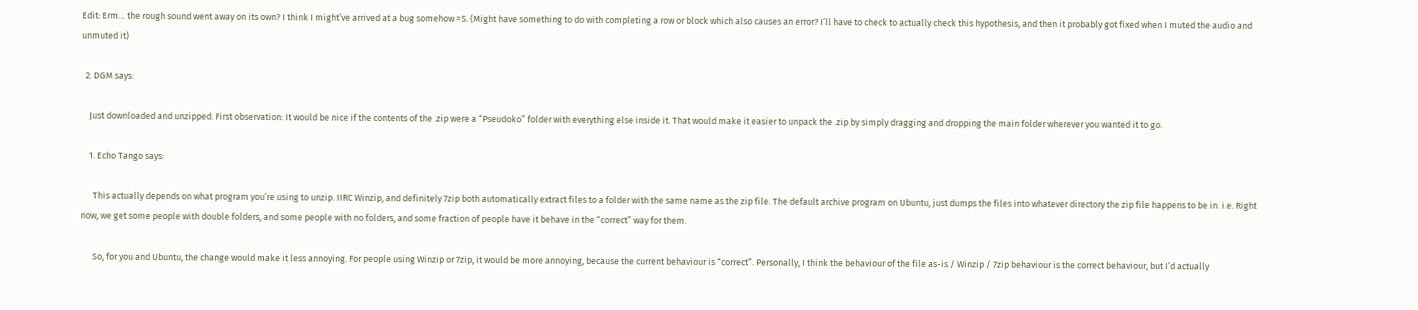Edit: Erm… the rough sound went away on its own? I think I might’ve arrived at a bug somehow =S. (Might have something to do with completing a row or block which also causes an error? I’ll have to check to actually check this hypothesis, and then it probably got fixed when I muted the audio and unmuted it)

  2. DGM says:

    Just downloaded and unzipped. First observation: It would be nice if the contents of the .zip were a “Pseudoko” folder with everything else inside it. That would make it easier to unpack the .zip by simply dragging and dropping the main folder wherever you wanted it to go.

    1. Echo Tango says:

      This actually depends on what program you’re using to unzip. IIRC Winzip, and definitely 7zip both automatically extract files to a folder with the same name as the zip file. The default archive program on Ubuntu, just dumps the files into whatever directory the zip file happens to be in. i.e. Right now, we get some people with double folders, and some people with no folders, and some fraction of people have it behave in the “correct” way for them.

      So, for you and Ubuntu, the change would make it less annoying. For people using Winzip or 7zip, it would be more annoying, because the current behaviour is “correct”. Personally, I think the behaviour of the file as-is / Winzip / 7zip behaviour is the correct behaviour, but I’d actually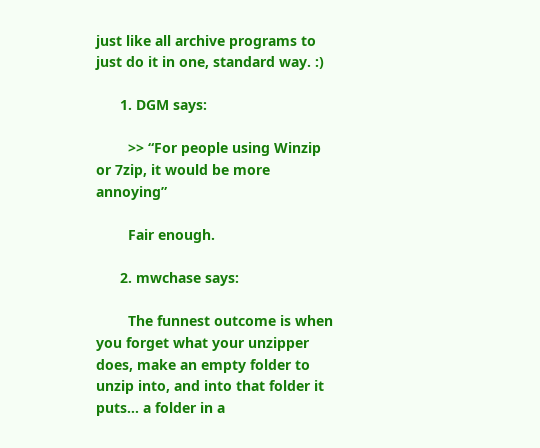just like all archive programs to just do it in one, standard way. :)

      1. DGM says:

        >> “For people using Winzip or 7zip, it would be more annoying”

        Fair enough.

      2. mwchase says:

        The funnest outcome is when you forget what your unzipper does, make an empty folder to unzip into, and into that folder it puts… a folder in a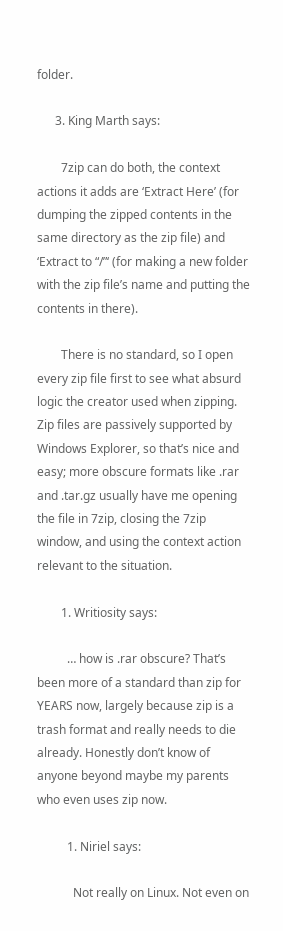folder.

      3. King Marth says:

        7zip can do both, the context actions it adds are ‘Extract Here’ (for dumping the zipped contents in the same directory as the zip file) and ‘Extract to “/”‘ (for making a new folder with the zip file’s name and putting the contents in there).

        There is no standard, so I open every zip file first to see what absurd logic the creator used when zipping. Zip files are passively supported by Windows Explorer, so that’s nice and easy; more obscure formats like .rar and .tar.gz usually have me opening the file in 7zip, closing the 7zip window, and using the context action relevant to the situation.

        1. Writiosity says:

          … how is .rar obscure? That’s been more of a standard than zip for YEARS now, largely because zip is a trash format and really needs to die already. Honestly don’t know of anyone beyond maybe my parents who even uses zip now.

          1. Niriel says:

            Not really on Linux. Not even on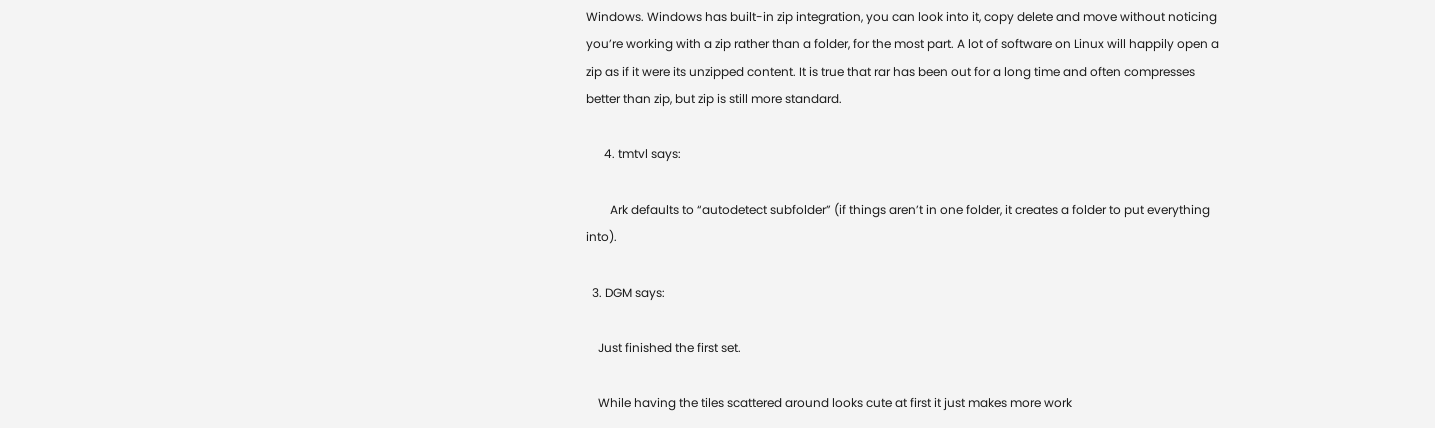Windows. Windows has built-in zip integration, you can look into it, copy delete and move without noticing you’re working with a zip rather than a folder, for the most part. A lot of software on Linux will happily open a zip as if it were its unzipped content. It is true that rar has been out for a long time and often compresses better than zip, but zip is still more standard.

      4. tmtvl says:

        Ark defaults to “autodetect subfolder” (if things aren’t in one folder, it creates a folder to put everything into).

  3. DGM says:

    Just finished the first set.

    While having the tiles scattered around looks cute at first it just makes more work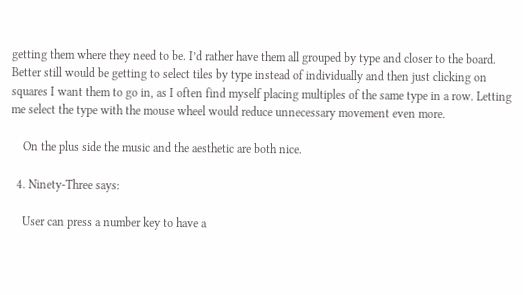getting them where they need to be. I’d rather have them all grouped by type and closer to the board. Better still would be getting to select tiles by type instead of individually and then just clicking on squares I want them to go in, as I often find myself placing multiples of the same type in a row. Letting me select the type with the mouse wheel would reduce unnecessary movement even more.

    On the plus side the music and the aesthetic are both nice.

  4. Ninety-Three says:

    User can press a number key to have a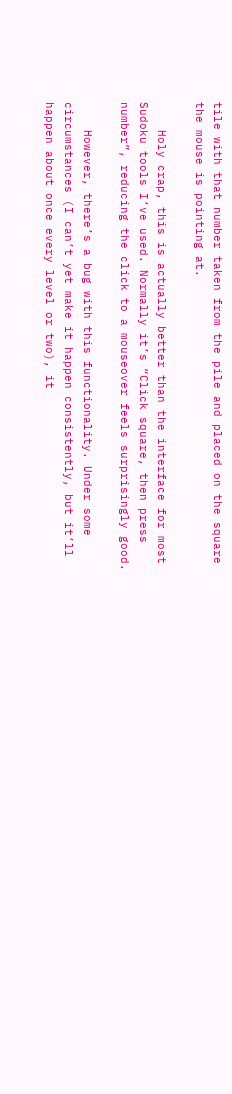tile with that number taken from the pile and placed on the square the mouse is pointing at.

    Holy crap, this is actually better than the interface for most Sudoku tools I’ve used. Normally it’s “Click square, then press number”, reducing the click to a mouseover feels surprisingly good.

    However, there’s a bug with this functionality. Under some circumstances (I can’t yet make it happen consistently, but it’ll happen about once every level or two), it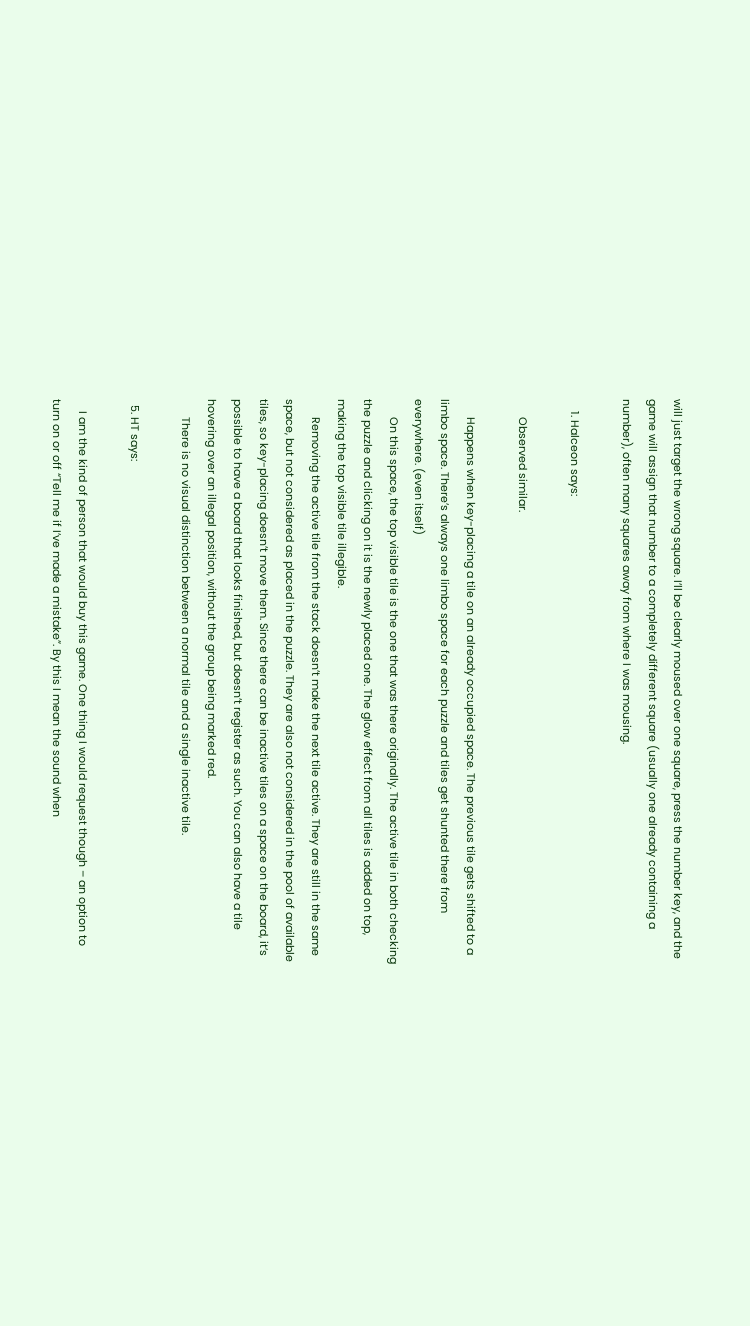will just target the wrong square. I’ll be clearly moused over one square, press the number key, and the game will assign that number to a completely different square (usually one already containing a number), often many squares away from where I was mousing.

    1. Halceon says:

      Observed similar.

      Happens when key-placing a tile on an already occupied space. The previous tile gets shifted to a limbo space. There’s always one limbo space for each puzzle and tiles get shunted there from everywhere. (even itself)
      On this space, the top visible tile is the one that was there originally. The active tile in both checking the puzzle and clicking on it is the newly placed one. The glow effect from all tiles is added on top, making the top visible tile illegible.
      Removing the active tile from the stack doesn’t make the next tile active. They are still in the same space, but not considered as placed in the puzzle. They are also not considered in the pool of available tiles, so key-placing doesn’t move them. Since there can be inactive tiles on a space on the board, it’s possible to have a board that looks finished, but doesn’t register as such. You can also have a tile hovering over an illegal position, without the group being marked red.
      There is no visual distinction between a normal tile and a single inactive tile.

  5. HT says:

    I am the kind of person that would buy this game. One thing I would request though – an option to turn on or off “Tell me if I’ve made a mistake”. By this I mean the sound when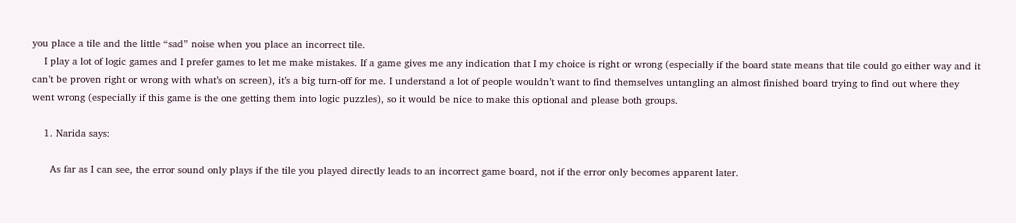you place a tile and the little “sad” noise when you place an incorrect tile.
    I play a lot of logic games and I prefer games to let me make mistakes. If a game gives me any indication that I my choice is right or wrong (especially if the board state means that tile could go either way and it can’t be proven right or wrong with what’s on screen), it’s a big turn-off for me. I understand a lot of people wouldn’t want to find themselves untangling an almost finished board trying to find out where they went wrong (especially if this game is the one getting them into logic puzzles), so it would be nice to make this optional and please both groups.

    1. Narida says:

      As far as I can see, the error sound only plays if the tile you played directly leads to an incorrect game board, not if the error only becomes apparent later.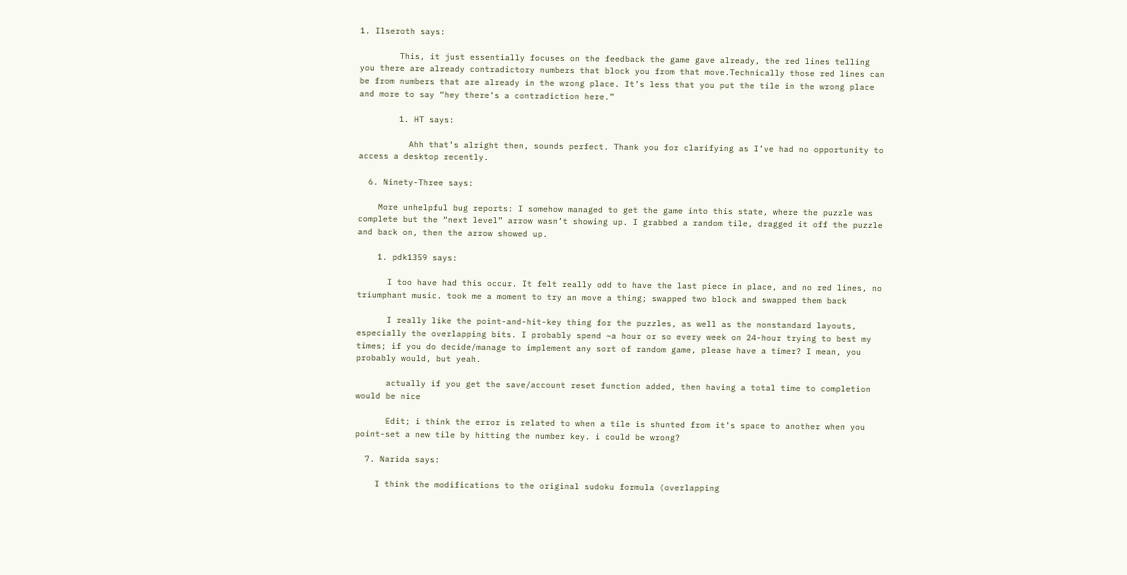1. Ilseroth says:

        This, it just essentially focuses on the feedback the game gave already, the red lines telling you there are already contradictory numbers that block you from that move.Technically those red lines can be from numbers that are already in the wrong place. It’s less that you put the tile in the wrong place and more to say “hey there’s a contradiction here.”

        1. HT says:

          Ahh that’s alright then, sounds perfect. Thank you for clarifying as I’ve had no opportunity to access a desktop recently.

  6. Ninety-Three says:

    More unhelpful bug reports: I somehow managed to get the game into this state, where the puzzle was complete but the “next level” arrow wasn’t showing up. I grabbed a random tile, dragged it off the puzzle and back on, then the arrow showed up.

    1. pdk1359 says:

      I too have had this occur. It felt really odd to have the last piece in place, and no red lines, no triumphant music. took me a moment to try an move a thing; swapped two block and swapped them back

      I really like the point-and-hit-key thing for the puzzles, as well as the nonstandard layouts, especially the overlapping bits. I probably spend ~a hour or so every week on 24-hour trying to best my times; if you do decide/manage to implement any sort of random game, please have a timer? I mean, you probably would, but yeah.

      actually if you get the save/account reset function added, then having a total time to completion would be nice

      Edit; i think the error is related to when a tile is shunted from it’s space to another when you point-set a new tile by hitting the number key. i could be wrong?

  7. Narida says:

    I think the modifications to the original sudoku formula (overlapping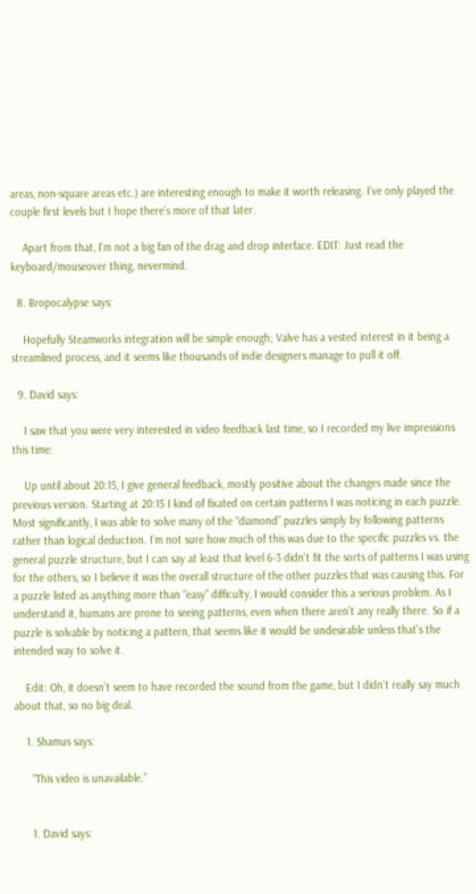areas, non-square areas etc.) are interesting enough to make it worth releasing. I’ve only played the couple first levels but I hope there’s more of that later.

    Apart from that, I’m not a big fan of the drag and drop interface. EDIT: Just read the keyboard/mouseover thing, nevermind.

  8. Bropocalypse says:

    Hopefully Steamworks integration will be simple enough; Valve has a vested interest in it being a streamlined process, and it seems like thousands of indie designers manage to pull it off.

  9. David says:

    I saw that you were very interested in video feedback last time, so I recorded my live impressions this time:

    Up until about 20:15, I give general feedback, mostly positive about the changes made since the previous version. Starting at 20:15 I kind of fixated on certain patterns I was noticing in each puzzle. Most significantly, I was able to solve many of the “diamond” puzzles simply by following patterns rather than logical deduction. I’m not sure how much of this was due to the specific puzzles vs. the general puzzle structure, but I can say at least that level 6-3 didn’t fit the sorts of patterns I was using for the others, so I believe it was the overall structure of the other puzzles that was causing this. For a puzzle listed as anything more than “easy” difficulty, I would consider this a serious problem. As I understand it, humans are prone to seeing patterns, even when there aren’t any really there. So if a puzzle is solvable by noticing a pattern, that seems like it would be undesirable unless that’s the intended way to solve it.

    Edit: Oh, it doesn’t seem to have recorded the sound from the game, but I didn’t really say much about that, so no big deal.

    1. Shamus says:

      “This video is unavailable.”


      1. David says: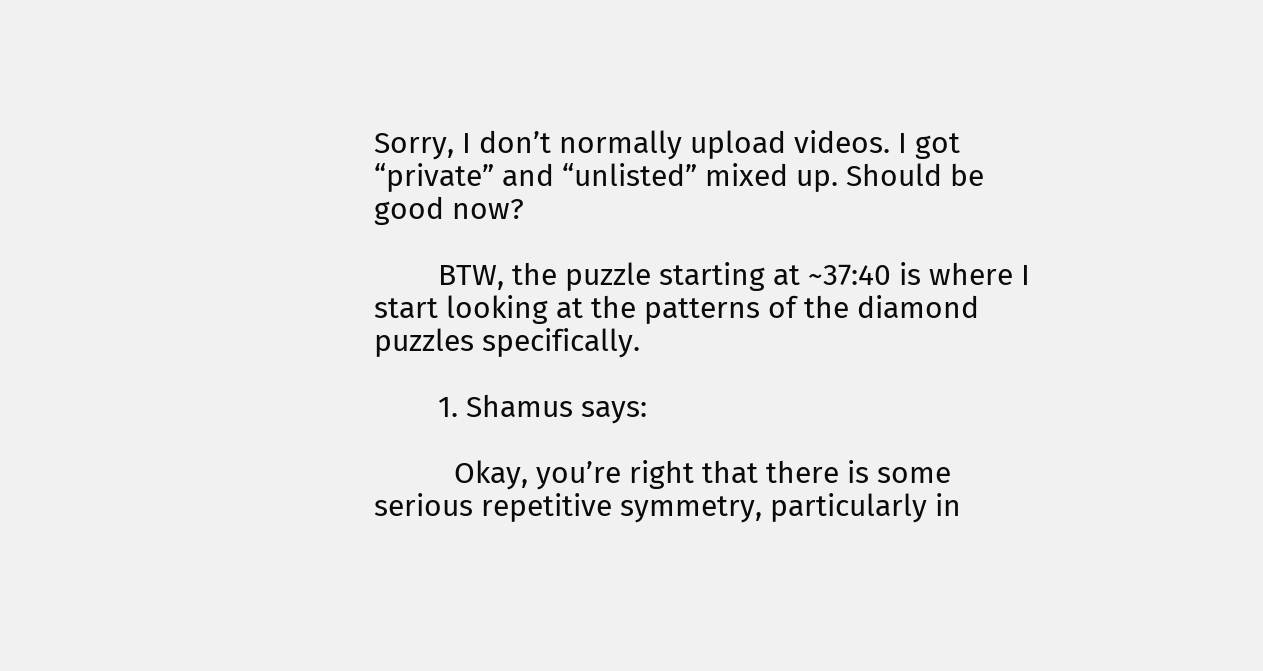Sorry, I don’t normally upload videos. I got “private” and “unlisted” mixed up. Should be good now?

        BTW, the puzzle starting at ~37:40 is where I start looking at the patterns of the diamond puzzles specifically.

        1. Shamus says:

          Okay, you’re right that there is some serious repetitive symmetry, particularly in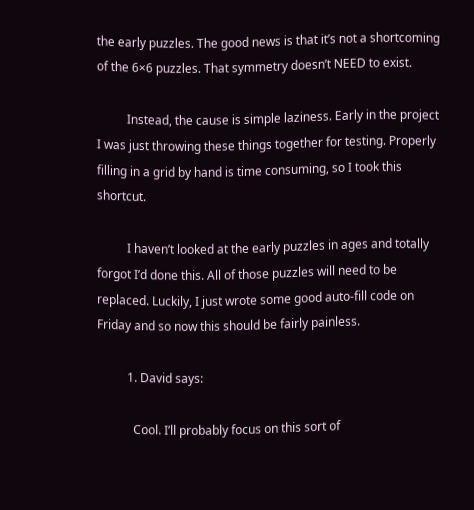the early puzzles. The good news is that it’s not a shortcoming of the 6×6 puzzles. That symmetry doesn’t NEED to exist.

          Instead, the cause is simple laziness. Early in the project I was just throwing these things together for testing. Properly filling in a grid by hand is time consuming, so I took this shortcut.

          I haven’t looked at the early puzzles in ages and totally forgot I’d done this. All of those puzzles will need to be replaced. Luckily, I just wrote some good auto-fill code on Friday and so now this should be fairly painless.

          1. David says:

            Cool. I’ll probably focus on this sort of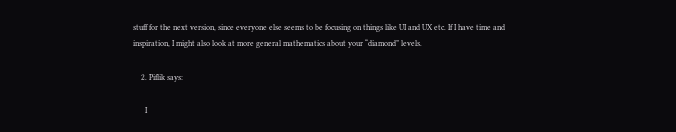stuff for the next version, since everyone else seems to be focusing on things like UI and UX etc. If I have time and inspiration, I might also look at more general mathematics about your “diamond” levels.

    2. Piflik says:

      I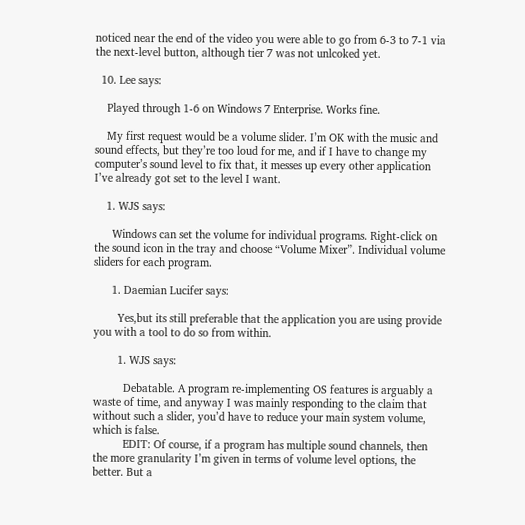noticed near the end of the video you were able to go from 6-3 to 7-1 via the next-level button, although tier 7 was not unlcoked yet.

  10. Lee says:

    Played through 1-6 on Windows 7 Enterprise. Works fine.

    My first request would be a volume slider. I’m OK with the music and sound effects, but they’re too loud for me, and if I have to change my computer’s sound level to fix that, it messes up every other application I’ve already got set to the level I want.

    1. WJS says:

      Windows can set the volume for individual programs. Right-click on the sound icon in the tray and choose “Volume Mixer”. Individual volume sliders for each program.

      1. Daemian Lucifer says:

        Yes,but its still preferable that the application you are using provide you with a tool to do so from within.

        1. WJS says:

          Debatable. A program re-implementing OS features is arguably a waste of time, and anyway I was mainly responding to the claim that without such a slider, you’d have to reduce your main system volume, which is false.
          EDIT: Of course, if a program has multiple sound channels, then the more granularity I’m given in terms of volume level options, the better. But a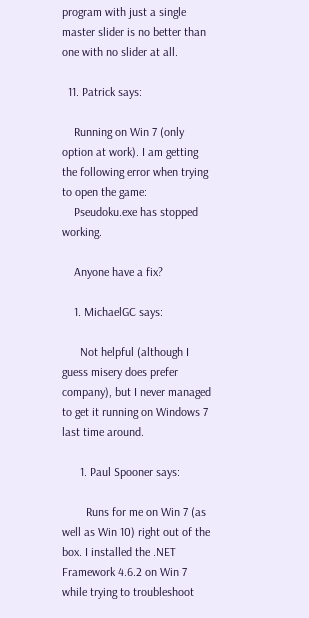program with just a single master slider is no better than one with no slider at all.

  11. Patrick says:

    Running on Win 7 (only option at work). I am getting the following error when trying to open the game:
    Pseudoku.exe has stopped working.

    Anyone have a fix?

    1. MichaelGC says:

      Not helpful (although I guess misery does prefer company), but I never managed to get it running on Windows 7 last time around.

      1. Paul Spooner says:

        Runs for me on Win 7 (as well as Win 10) right out of the box. I installed the .NET Framework 4.6.2 on Win 7 while trying to troubleshoot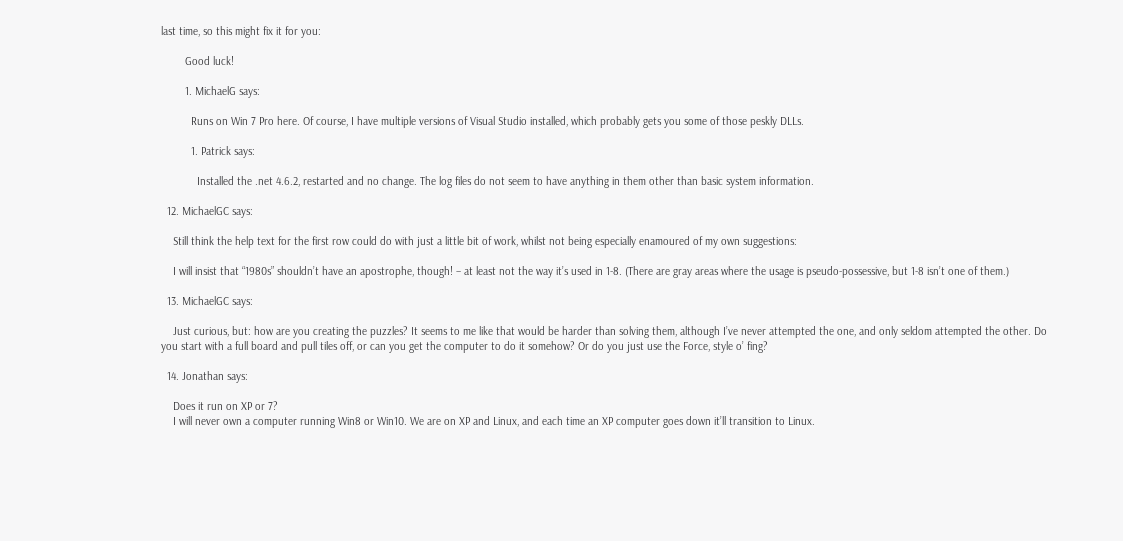last time, so this might fix it for you:

        Good luck!

        1. MichaelG says:

          Runs on Win 7 Pro here. Of course, I have multiple versions of Visual Studio installed, which probably gets you some of those peskly DLLs.

          1. Patrick says:

            Installed the .net 4.6.2, restarted and no change. The log files do not seem to have anything in them other than basic system information.

  12. MichaelGC says:

    Still think the help text for the first row could do with just a little bit of work, whilst not being especially enamoured of my own suggestions:

    I will insist that “1980s” shouldn’t have an apostrophe, though! – at least not the way it’s used in 1-8. (There are gray areas where the usage is pseudo-possessive, but 1-8 isn’t one of them.)

  13. MichaelGC says:

    Just curious, but: how are you creating the puzzles? It seems to me like that would be harder than solving them, although I’ve never attempted the one, and only seldom attempted the other. Do you start with a full board and pull tiles off, or can you get the computer to do it somehow? Or do you just use the Force, style o’ fing?

  14. Jonathan says:

    Does it run on XP or 7?
    I will never own a computer running Win8 or Win10. We are on XP and Linux, and each time an XP computer goes down it’ll transition to Linux.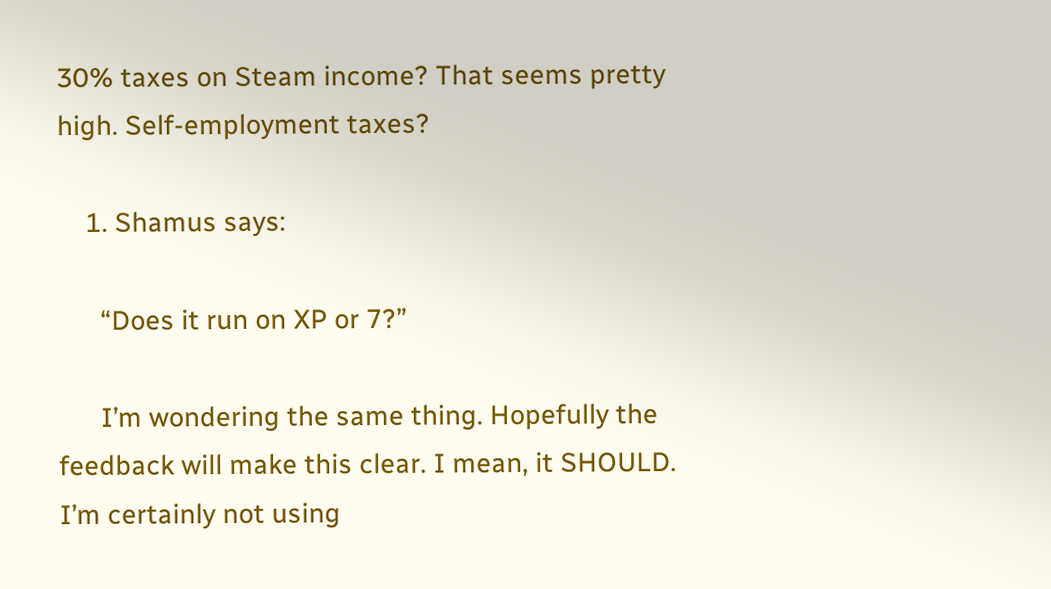30% taxes on Steam income? That seems pretty high. Self-employment taxes?

    1. Shamus says:

      “Does it run on XP or 7?”

      I’m wondering the same thing. Hopefully the feedback will make this clear. I mean, it SHOULD. I’m certainly not using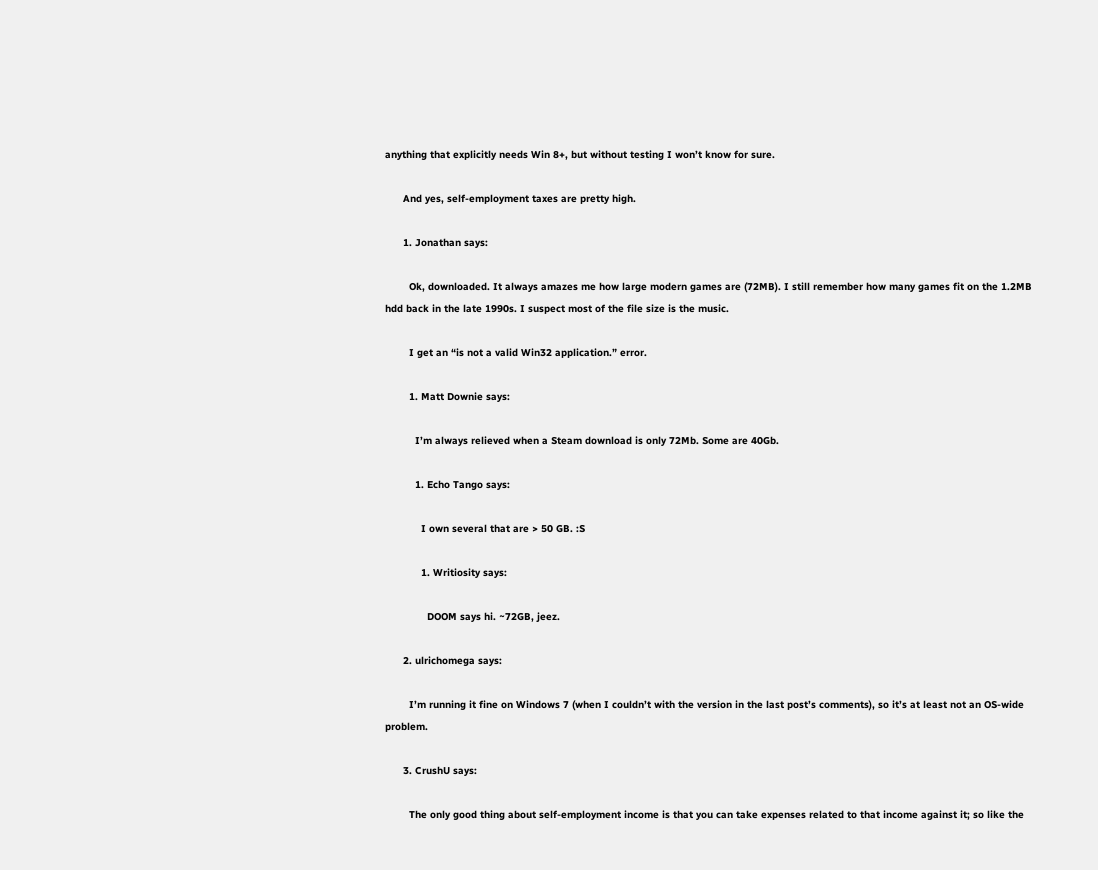anything that explicitly needs Win 8+, but without testing I won’t know for sure.

      And yes, self-employment taxes are pretty high.

      1. Jonathan says:

        Ok, downloaded. It always amazes me how large modern games are (72MB). I still remember how many games fit on the 1.2MB hdd back in the late 1990s. I suspect most of the file size is the music.

        I get an “is not a valid Win32 application.” error.

        1. Matt Downie says:

          I’m always relieved when a Steam download is only 72Mb. Some are 40Gb.

          1. Echo Tango says:

            I own several that are > 50 GB. :S

            1. Writiosity says:

              DOOM says hi. ~72GB, jeez.

      2. ulrichomega says:

        I’m running it fine on Windows 7 (when I couldn’t with the version in the last post’s comments), so it’s at least not an OS-wide problem.

      3. CrushU says:

        The only good thing about self-employment income is that you can take expenses related to that income against it; so like the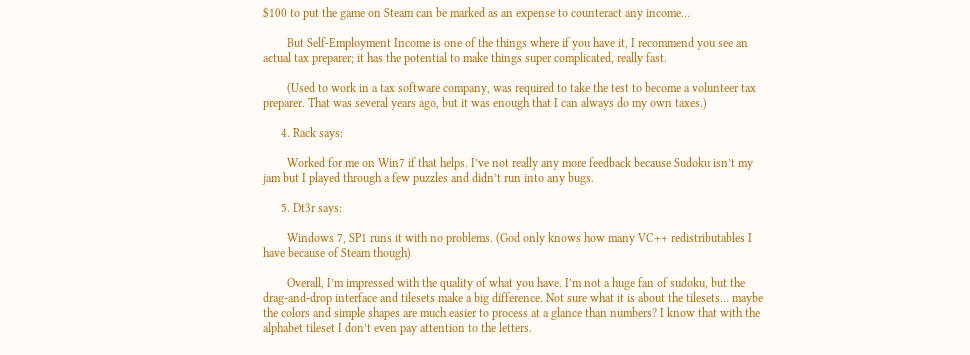$100 to put the game on Steam can be marked as an expense to counteract any income…

        But Self-Employment Income is one of the things where if you have it, I recommend you see an actual tax preparer; it has the potential to make things super complicated, really fast.

        (Used to work in a tax software company, was required to take the test to become a volunteer tax preparer. That was several years ago, but it was enough that I can always do my own taxes.)

      4. Rack says:

        Worked for me on Win7 if that helps. I’ve not really any more feedback because Sudoku isn’t my jam but I played through a few puzzles and didn’t run into any bugs.

      5. Dt3r says:

        Windows 7, SP1 runs it with no problems. (God only knows how many VC++ redistributables I have because of Steam though)

        Overall, I’m impressed with the quality of what you have. I’m not a huge fan of sudoku, but the drag-and-drop interface and tilesets make a big difference. Not sure what it is about the tilesets… maybe the colors and simple shapes are much easier to process at a glance than numbers? I know that with the alphabet tileset I don’t even pay attention to the letters.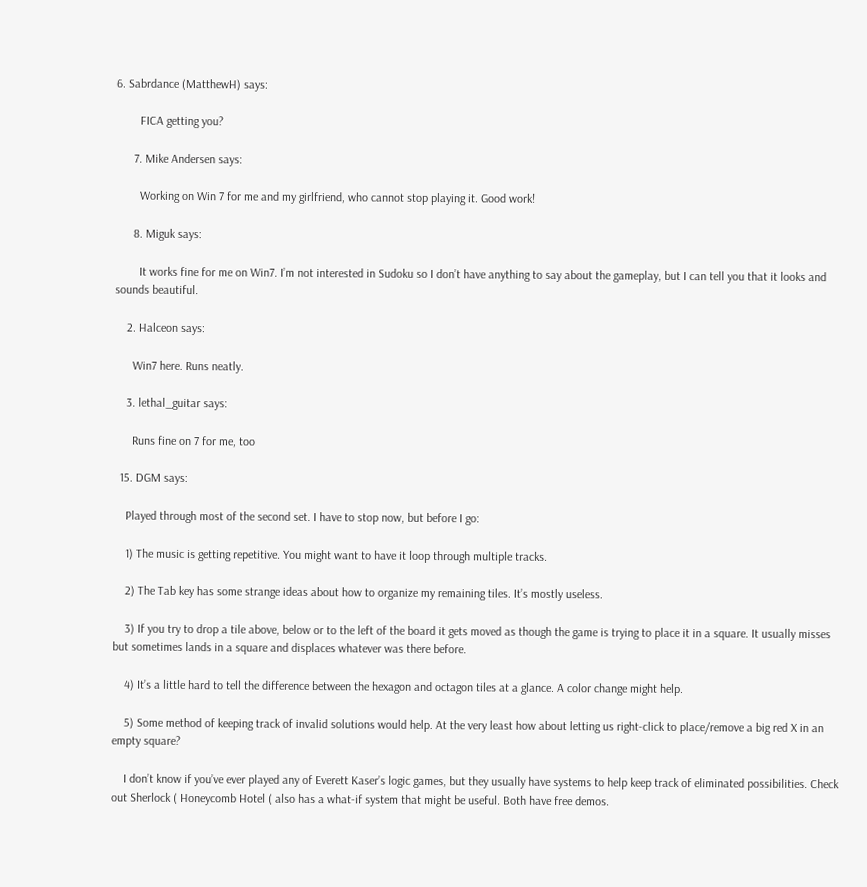6. Sabrdance (MatthewH) says:

        FICA getting you?

      7. Mike Andersen says:

        Working on Win 7 for me and my girlfriend, who cannot stop playing it. Good work!

      8. Miguk says:

        It works fine for me on Win7. I’m not interested in Sudoku so I don’t have anything to say about the gameplay, but I can tell you that it looks and sounds beautiful.

    2. Halceon says:

      Win7 here. Runs neatly.

    3. lethal_guitar says:

      Runs fine on 7 for me, too

  15. DGM says:

    Played through most of the second set. I have to stop now, but before I go:

    1) The music is getting repetitive. You might want to have it loop through multiple tracks.

    2) The Tab key has some strange ideas about how to organize my remaining tiles. It’s mostly useless.

    3) If you try to drop a tile above, below or to the left of the board it gets moved as though the game is trying to place it in a square. It usually misses but sometimes lands in a square and displaces whatever was there before.

    4) It’s a little hard to tell the difference between the hexagon and octagon tiles at a glance. A color change might help.

    5) Some method of keeping track of invalid solutions would help. At the very least how about letting us right-click to place/remove a big red X in an empty square?

    I don’t know if you’ve ever played any of Everett Kaser’s logic games, but they usually have systems to help keep track of eliminated possibilities. Check out Sherlock ( Honeycomb Hotel ( also has a what-if system that might be useful. Both have free demos.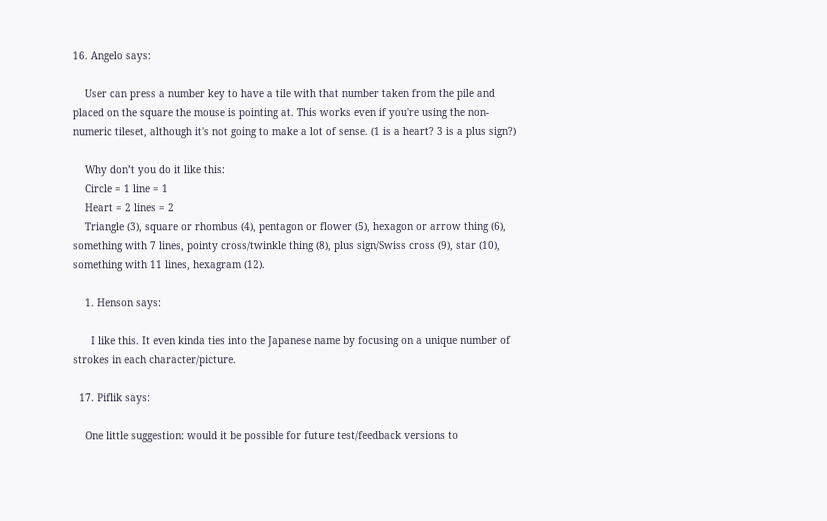16. Angelo says:

    User can press a number key to have a tile with that number taken from the pile and placed on the square the mouse is pointing at. This works even if you're using the non-numeric tileset, although it's not going to make a lot of sense. (1 is a heart? 3 is a plus sign?)

    Why don’t you do it like this:
    Circle = 1 line = 1
    Heart = 2 lines = 2
    Triangle (3), square or rhombus (4), pentagon or flower (5), hexagon or arrow thing (6), something with 7 lines, pointy cross/twinkle thing (8), plus sign/Swiss cross (9), star (10), something with 11 lines, hexagram (12).

    1. Henson says:

      I like this. It even kinda ties into the Japanese name by focusing on a unique number of strokes in each character/picture.

  17. Piflik says:

    One little suggestion: would it be possible for future test/feedback versions to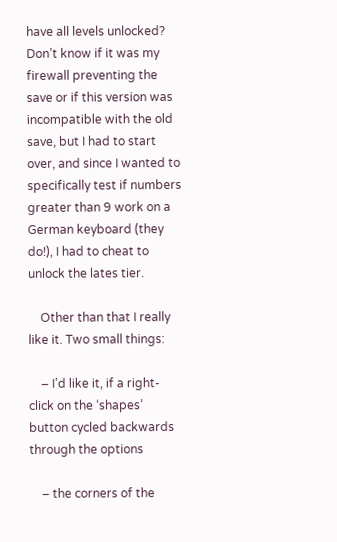have all levels unlocked? Don’t know if it was my firewall preventing the save or if this version was incompatible with the old save, but I had to start over, and since I wanted to specifically test if numbers greater than 9 work on a German keyboard (they do!), I had to cheat to unlock the lates tier.

    Other than that I really like it. Two small things:

    – I’d like it, if a right-click on the ‘shapes’ button cycled backwards through the options

    – the corners of the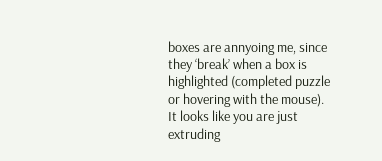boxes are annyoing me, since they ‘break’ when a box is highlighted (completed puzzle or hovering with the mouse). It looks like you are just extruding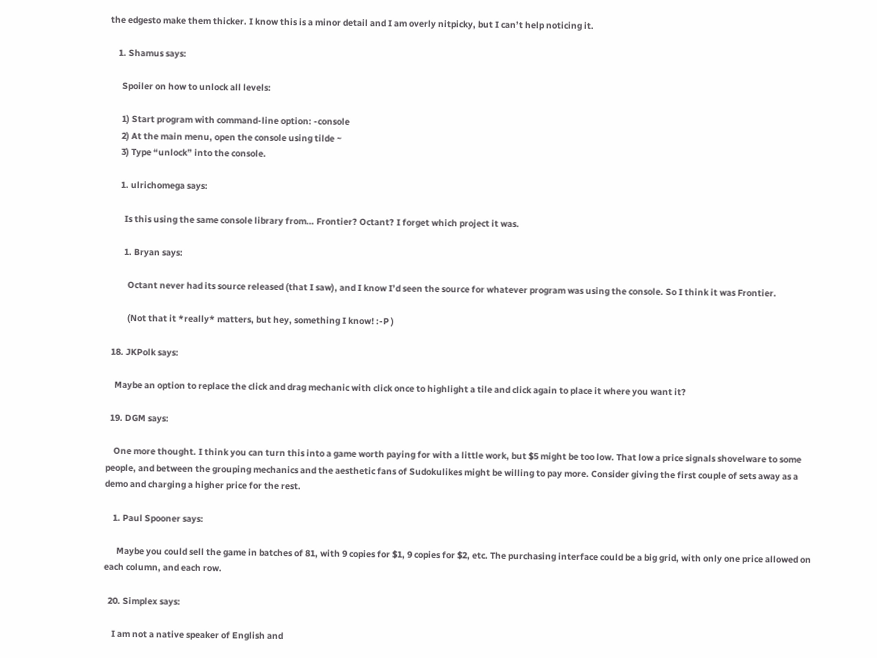the edgesto make them thicker. I know this is a minor detail and I am overly nitpicky, but I can’t help noticing it.

    1. Shamus says:

      Spoiler on how to unlock all levels:

      1) Start program with command-line option: -console
      2) At the main menu, open the console using tilde ~
      3) Type “unlock” into the console.

      1. ulrichomega says:

        Is this using the same console library from… Frontier? Octant? I forget which project it was.

        1. Bryan says:

          Octant never had its source released (that I saw), and I know I’d seen the source for whatever program was using the console. So I think it was Frontier.

          (Not that it *really* matters, but hey, something I know! :-P )

  18. JKPolk says:

    Maybe an option to replace the click and drag mechanic with click once to highlight a tile and click again to place it where you want it?

  19. DGM says:

    One more thought. I think you can turn this into a game worth paying for with a little work, but $5 might be too low. That low a price signals shovelware to some people, and between the grouping mechanics and the aesthetic fans of Sudokulikes might be willing to pay more. Consider giving the first couple of sets away as a demo and charging a higher price for the rest.

    1. Paul Spooner says:

      Maybe you could sell the game in batches of 81, with 9 copies for $1, 9 copies for $2, etc. The purchasing interface could be a big grid, with only one price allowed on each column, and each row.

  20. Simplex says:

    I am not a native speaker of English and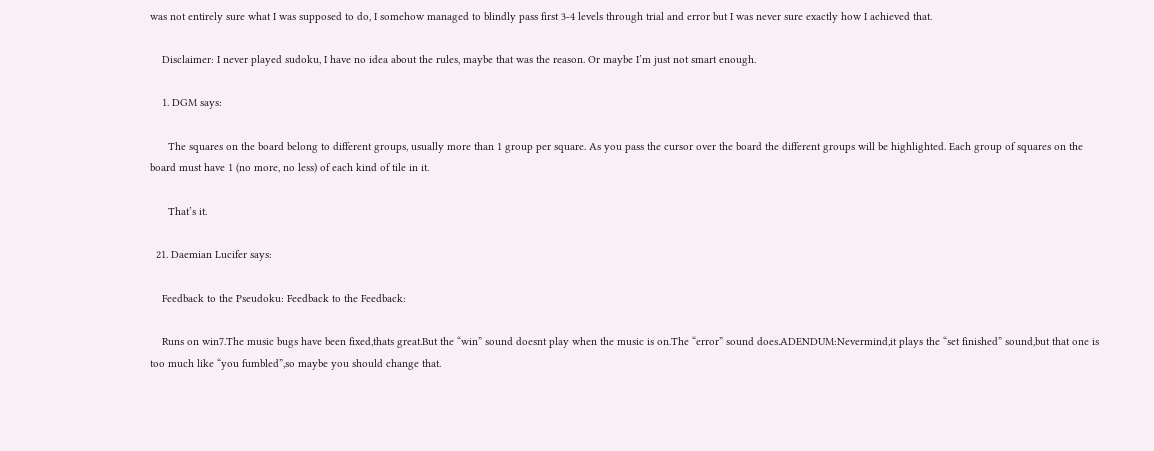was not entirely sure what I was supposed to do, I somehow managed to blindly pass first 3-4 levels through trial and error but I was never sure exactly how I achieved that.

    Disclaimer: I never played sudoku, I have no idea about the rules, maybe that was the reason. Or maybe I’m just not smart enough.

    1. DGM says:

      The squares on the board belong to different groups, usually more than 1 group per square. As you pass the cursor over the board the different groups will be highlighted. Each group of squares on the board must have 1 (no more, no less) of each kind of tile in it.

      That’s it.

  21. Daemian Lucifer says:

    Feedback to the Pseudoku: Feedback to the Feedback:

    Runs on win7.The music bugs have been fixed,thats great.But the “win” sound doesnt play when the music is on.The “error” sound does.ADENDUM:Nevermind,it plays the “set finished” sound,but that one is too much like “you fumbled”,so maybe you should change that.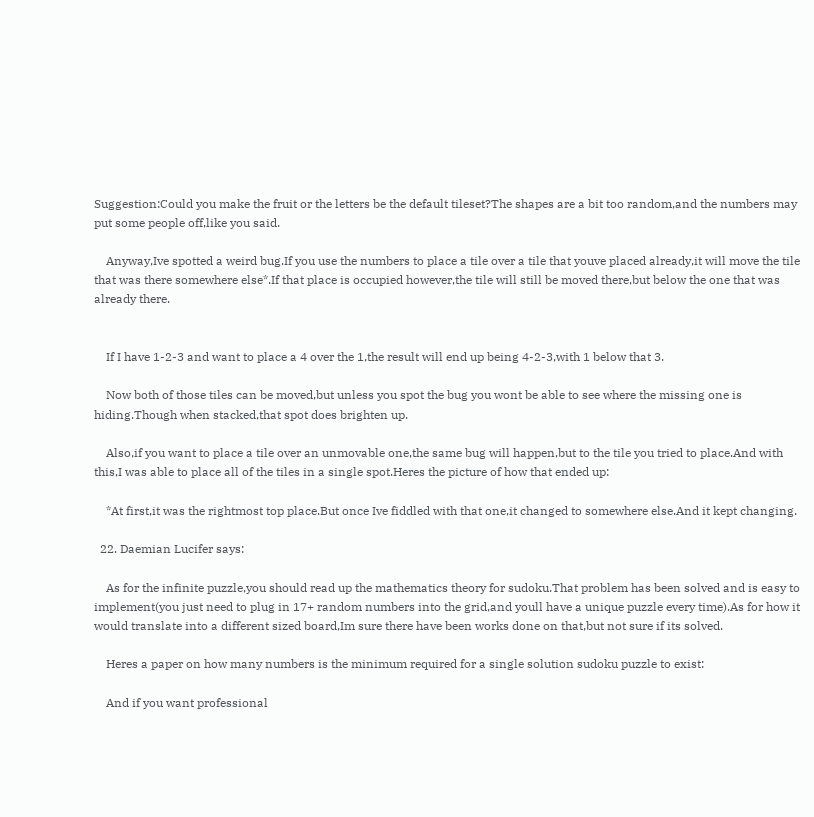Suggestion:Could you make the fruit or the letters be the default tileset?The shapes are a bit too random,and the numbers may put some people off,like you said.

    Anyway,Ive spotted a weird bug.If you use the numbers to place a tile over a tile that youve placed already,it will move the tile that was there somewhere else*.If that place is occupied however,the tile will still be moved there,but below the one that was already there.


    If I have 1-2-3 and want to place a 4 over the 1,the result will end up being 4-2-3,with 1 below that 3.

    Now both of those tiles can be moved,but unless you spot the bug you wont be able to see where the missing one is hiding.Though when stacked,that spot does brighten up.

    Also,if you want to place a tile over an unmovable one,the same bug will happen,but to the tile you tried to place.And with this,I was able to place all of the tiles in a single spot.Heres the picture of how that ended up:

    *At first,it was the rightmost top place.But once Ive fiddled with that one,it changed to somewhere else.And it kept changing.

  22. Daemian Lucifer says:

    As for the infinite puzzle,you should read up the mathematics theory for sudoku.That problem has been solved and is easy to implement(you just need to plug in 17+ random numbers into the grid,and youll have a unique puzzle every time).As for how it would translate into a different sized board,Im sure there have been works done on that,but not sure if its solved.

    Heres a paper on how many numbers is the minimum required for a single solution sudoku puzzle to exist:

    And if you want professional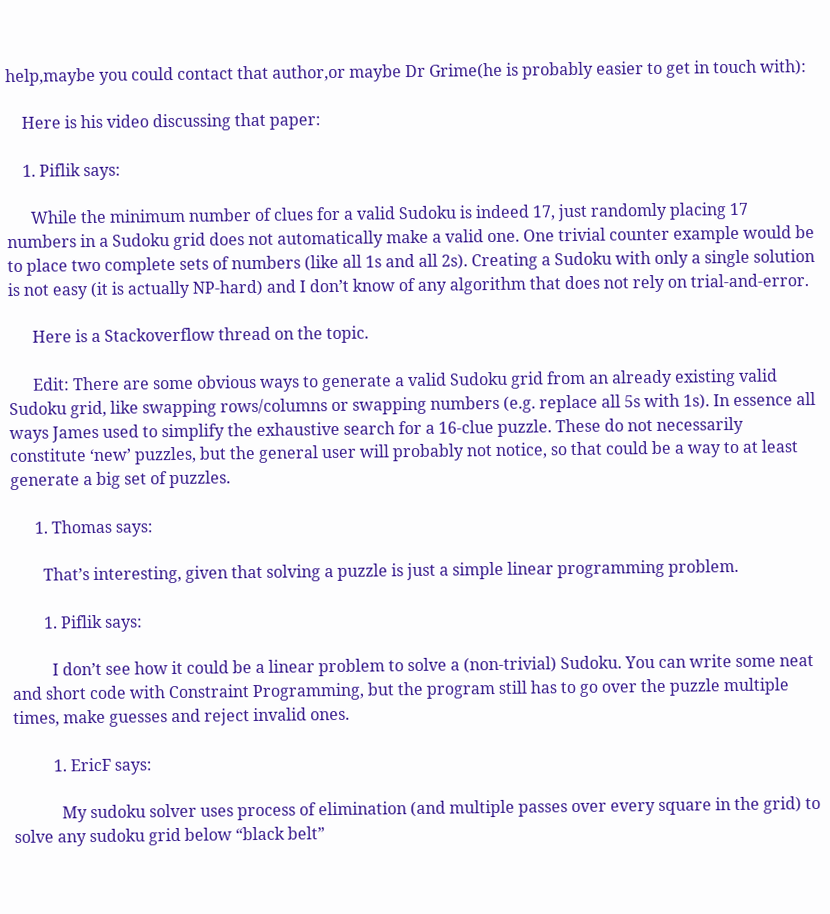help,maybe you could contact that author,or maybe Dr Grime(he is probably easier to get in touch with):

    Here is his video discussing that paper:

    1. Piflik says:

      While the minimum number of clues for a valid Sudoku is indeed 17, just randomly placing 17 numbers in a Sudoku grid does not automatically make a valid one. One trivial counter example would be to place two complete sets of numbers (like all 1s and all 2s). Creating a Sudoku with only a single solution is not easy (it is actually NP-hard) and I don’t know of any algorithm that does not rely on trial-and-error.

      Here is a Stackoverflow thread on the topic.

      Edit: There are some obvious ways to generate a valid Sudoku grid from an already existing valid Sudoku grid, like swapping rows/columns or swapping numbers (e.g. replace all 5s with 1s). In essence all ways James used to simplify the exhaustive search for a 16-clue puzzle. These do not necessarily constitute ‘new’ puzzles, but the general user will probably not notice, so that could be a way to at least generate a big set of puzzles.

      1. Thomas says:

        That’s interesting, given that solving a puzzle is just a simple linear programming problem.

        1. Piflik says:

          I don’t see how it could be a linear problem to solve a (non-trivial) Sudoku. You can write some neat and short code with Constraint Programming, but the program still has to go over the puzzle multiple times, make guesses and reject invalid ones.

          1. EricF says:

            My sudoku solver uses process of elimination (and multiple passes over every square in the grid) to solve any sudoku grid below “black belt”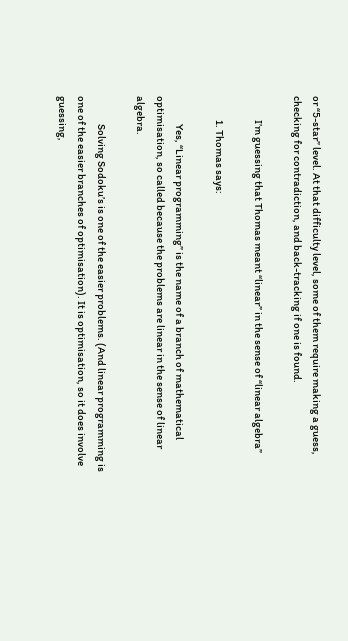or “5-star” level. At that difficulty level, some of them require making a guess, checking for contradiction, and back-tracking if one is found.

            I’m guessing that Thomas meant “linear” in the sense of “linear algebra”

            1. Thomas says:

              Yes, “Linear programming” is the name of a branch of mathematical optimisation, so called because the problems are linear in the sense of linear algebra.

              Solving Sodoku’s is one of the easier problems. (And linear programming is one of the easier branches of optimisation). It is optimisation, so it does involve guessing,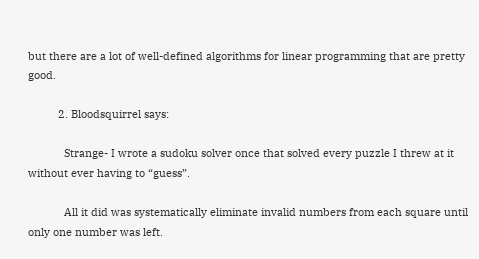but there are a lot of well-defined algorithms for linear programming that are pretty good.

          2. Bloodsquirrel says:

            Strange- I wrote a sudoku solver once that solved every puzzle I threw at it without ever having to “guess”.

            All it did was systematically eliminate invalid numbers from each square until only one number was left.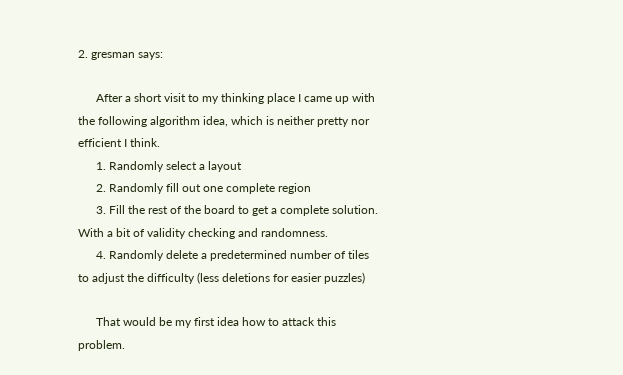2. gresman says:

      After a short visit to my thinking place I came up with the following algorithm idea, which is neither pretty nor efficient I think.
      1. Randomly select a layout
      2. Randomly fill out one complete region
      3. Fill the rest of the board to get a complete solution. With a bit of validity checking and randomness.
      4. Randomly delete a predetermined number of tiles to adjust the difficulty (less deletions for easier puzzles)

      That would be my first idea how to attack this problem.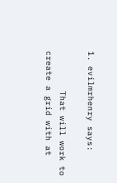1. evilmrhenry says:

        That will work to create a grid with at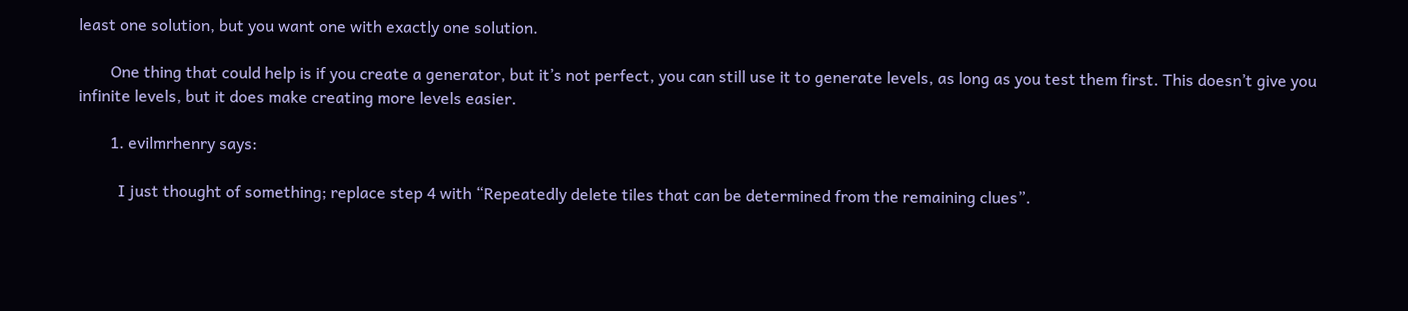least one solution, but you want one with exactly one solution.

        One thing that could help is if you create a generator, but it’s not perfect, you can still use it to generate levels, as long as you test them first. This doesn’t give you infinite levels, but it does make creating more levels easier.

        1. evilmrhenry says:

          I just thought of something; replace step 4 with “Repeatedly delete tiles that can be determined from the remaining clues”.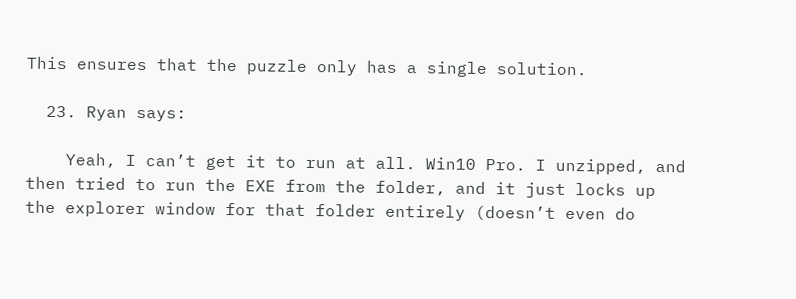This ensures that the puzzle only has a single solution.

  23. Ryan says:

    Yeah, I can’t get it to run at all. Win10 Pro. I unzipped, and then tried to run the EXE from the folder, and it just locks up the explorer window for that folder entirely (doesn’t even do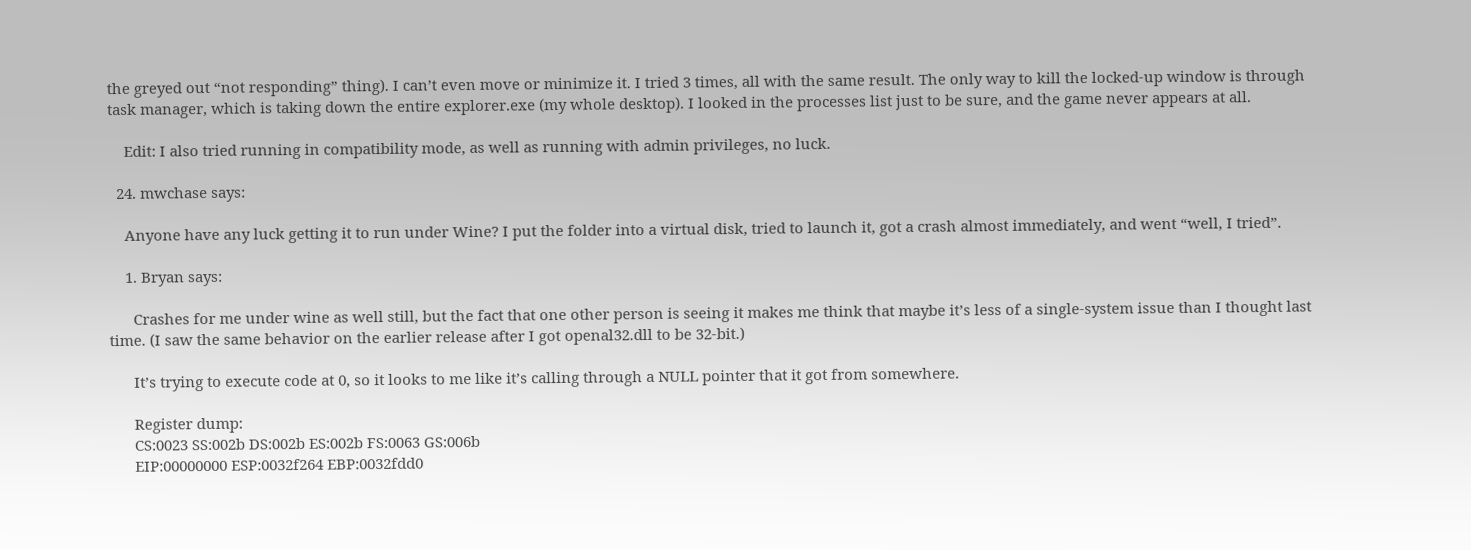the greyed out “not responding” thing). I can’t even move or minimize it. I tried 3 times, all with the same result. The only way to kill the locked-up window is through task manager, which is taking down the entire explorer.exe (my whole desktop). I looked in the processes list just to be sure, and the game never appears at all.

    Edit: I also tried running in compatibility mode, as well as running with admin privileges, no luck.

  24. mwchase says:

    Anyone have any luck getting it to run under Wine? I put the folder into a virtual disk, tried to launch it, got a crash almost immediately, and went “well, I tried”.

    1. Bryan says:

      Crashes for me under wine as well still, but the fact that one other person is seeing it makes me think that maybe it’s less of a single-system issue than I thought last time. (I saw the same behavior on the earlier release after I got openal32.dll to be 32-bit.)

      It’s trying to execute code at 0, so it looks to me like it’s calling through a NULL pointer that it got from somewhere.

      Register dump:
      CS:0023 SS:002b DS:002b ES:002b FS:0063 GS:006b
      EIP:00000000 ESP:0032f264 EBP:0032fdd0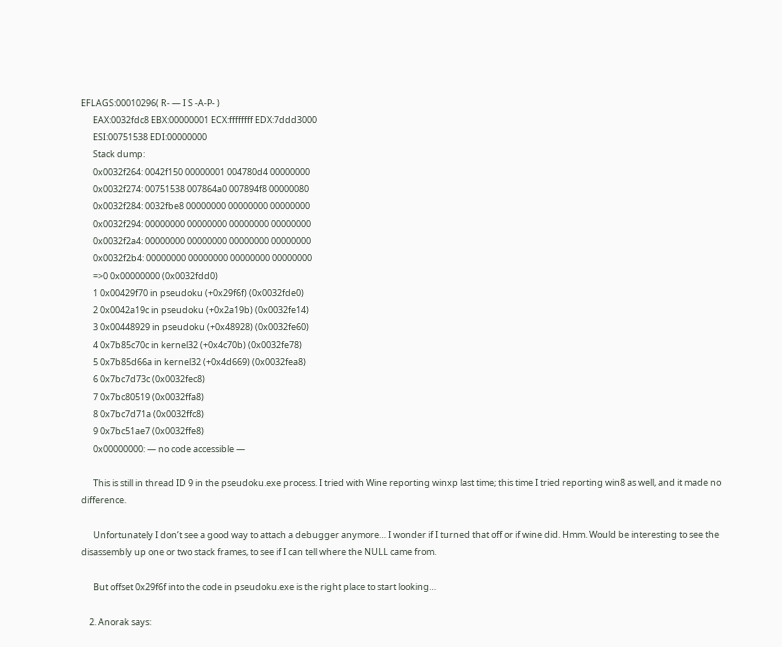EFLAGS:00010296( R- — I S -A-P- )
      EAX:0032fdc8 EBX:00000001 ECX:ffffffff EDX:7ddd3000
      ESI:00751538 EDI:00000000
      Stack dump:
      0x0032f264: 0042f150 00000001 004780d4 00000000
      0x0032f274: 00751538 007864a0 007894f8 00000080
      0x0032f284: 0032fbe8 00000000 00000000 00000000
      0x0032f294: 00000000 00000000 00000000 00000000
      0x0032f2a4: 00000000 00000000 00000000 00000000
      0x0032f2b4: 00000000 00000000 00000000 00000000
      =>0 0x00000000 (0x0032fdd0)
      1 0x00429f70 in pseudoku (+0x29f6f) (0x0032fde0)
      2 0x0042a19c in pseudoku (+0x2a19b) (0x0032fe14)
      3 0x00448929 in pseudoku (+0x48928) (0x0032fe60)
      4 0x7b85c70c in kernel32 (+0x4c70b) (0x0032fe78)
      5 0x7b85d66a in kernel32 (+0x4d669) (0x0032fea8)
      6 0x7bc7d73c (0x0032fec8)
      7 0x7bc80519 (0x0032ffa8)
      8 0x7bc7d71a (0x0032ffc8)
      9 0x7bc51ae7 (0x0032ffe8)
      0x00000000: — no code accessible —

      This is still in thread ID 9 in the pseudoku.exe process. I tried with Wine reporting winxp last time; this time I tried reporting win8 as well, and it made no difference.

      Unfortunately I don’t see a good way to attach a debugger anymore… I wonder if I turned that off or if wine did. Hmm. Would be interesting to see the disassembly up one or two stack frames, to see if I can tell where the NULL came from.

      But offset 0x29f6f into the code in pseudoku.exe is the right place to start looking…

    2. Anorak says: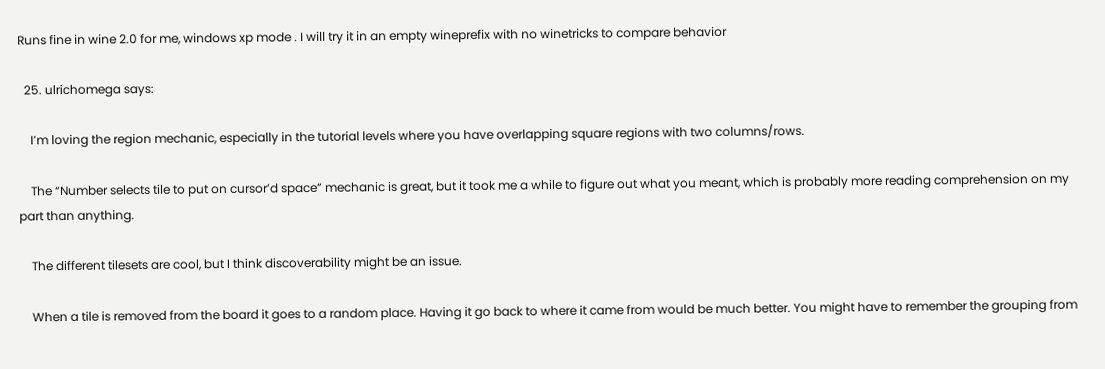Runs fine in wine 2.0 for me, windows xp mode . I will try it in an empty wineprefix with no winetricks to compare behavior

  25. ulrichomega says:

    I’m loving the region mechanic, especially in the tutorial levels where you have overlapping square regions with two columns/rows.

    The “Number selects tile to put on cursor’d space” mechanic is great, but it took me a while to figure out what you meant, which is probably more reading comprehension on my part than anything.

    The different tilesets are cool, but I think discoverability might be an issue.

    When a tile is removed from the board it goes to a random place. Having it go back to where it came from would be much better. You might have to remember the grouping from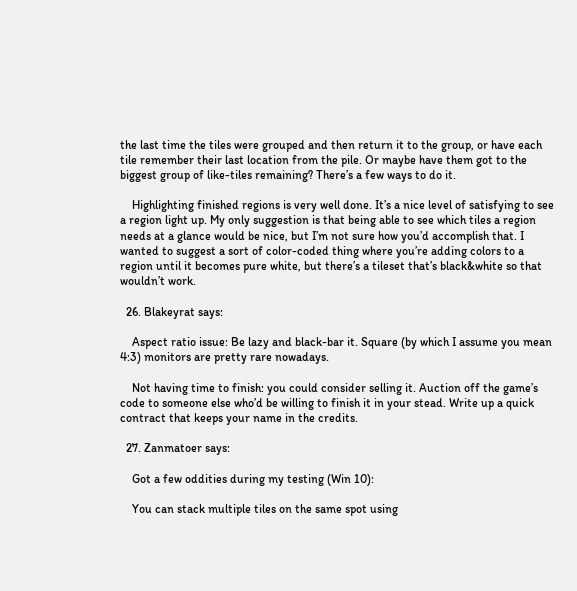the last time the tiles were grouped and then return it to the group, or have each tile remember their last location from the pile. Or maybe have them got to the biggest group of like-tiles remaining? There’s a few ways to do it.

    Highlighting finished regions is very well done. It’s a nice level of satisfying to see a region light up. My only suggestion is that being able to see which tiles a region needs at a glance would be nice, but I’m not sure how you’d accomplish that. I wanted to suggest a sort of color-coded thing where you’re adding colors to a region until it becomes pure white, but there’s a tileset that’s black&white so that wouldn’t work.

  26. Blakeyrat says:

    Aspect ratio issue: Be lazy and black-bar it. Square (by which I assume you mean 4:3) monitors are pretty rare nowadays.

    Not having time to finish: you could consider selling it. Auction off the game’s code to someone else who’d be willing to finish it in your stead. Write up a quick contract that keeps your name in the credits.

  27. Zanmatoer says:

    Got a few oddities during my testing (Win 10):

    You can stack multiple tiles on the same spot using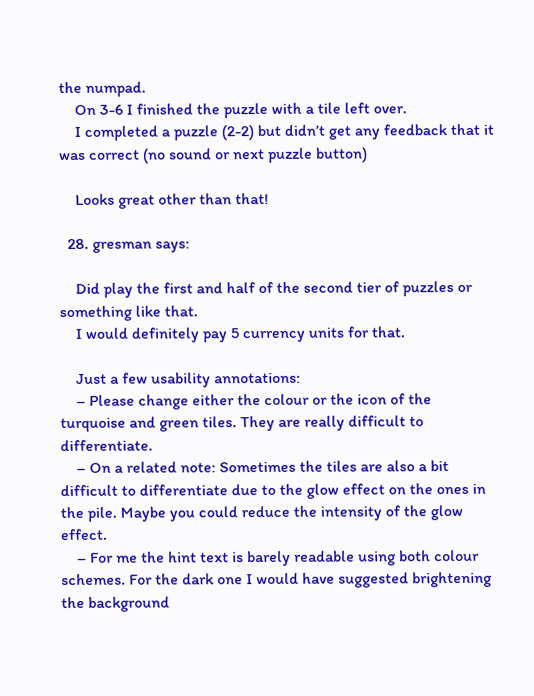the numpad.
    On 3-6 I finished the puzzle with a tile left over.
    I completed a puzzle (2-2) but didn’t get any feedback that it was correct (no sound or next puzzle button)

    Looks great other than that!

  28. gresman says:

    Did play the first and half of the second tier of puzzles or something like that.
    I would definitely pay 5 currency units for that.

    Just a few usability annotations:
    – Please change either the colour or the icon of the turquoise and green tiles. They are really difficult to differentiate.
    – On a related note: Sometimes the tiles are also a bit difficult to differentiate due to the glow effect on the ones in the pile. Maybe you could reduce the intensity of the glow effect.
    – For me the hint text is barely readable using both colour schemes. For the dark one I would have suggested brightening the background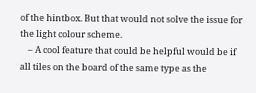of the hintbox. But that would not solve the issue for the light colour scheme.
    – A cool feature that could be helpful would be if all tiles on the board of the same type as the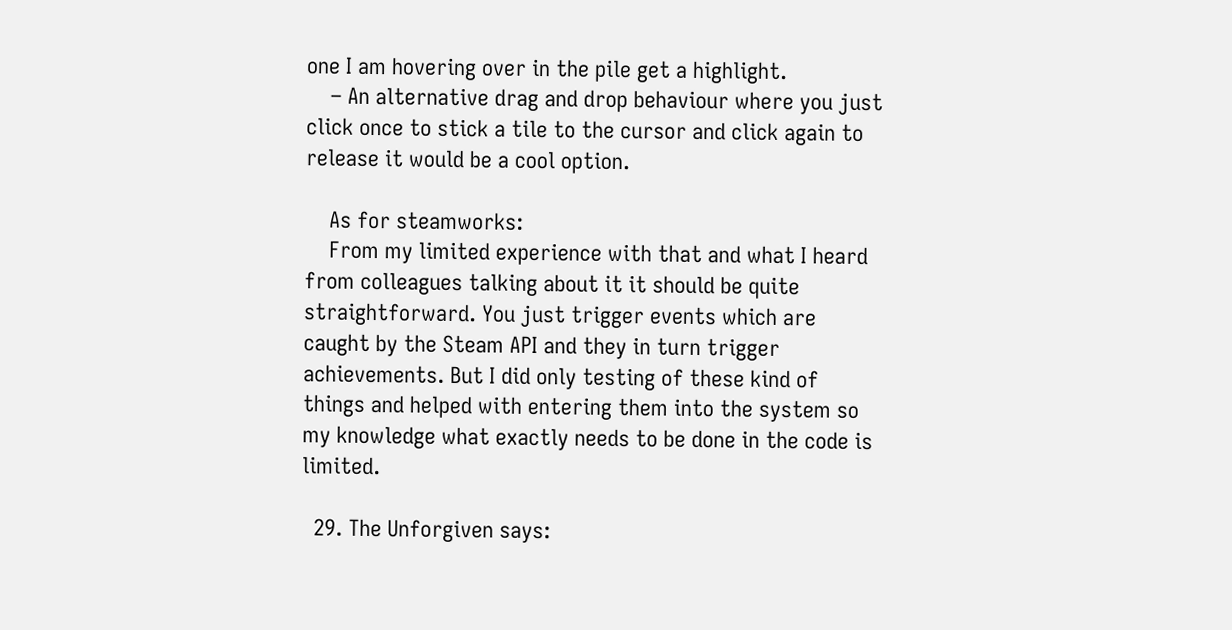one I am hovering over in the pile get a highlight.
    – An alternative drag and drop behaviour where you just click once to stick a tile to the cursor and click again to release it would be a cool option.

    As for steamworks:
    From my limited experience with that and what I heard from colleagues talking about it it should be quite straightforward. You just trigger events which are caught by the Steam API and they in turn trigger achievements. But I did only testing of these kind of things and helped with entering them into the system so my knowledge what exactly needs to be done in the code is limited.

  29. The Unforgiven says: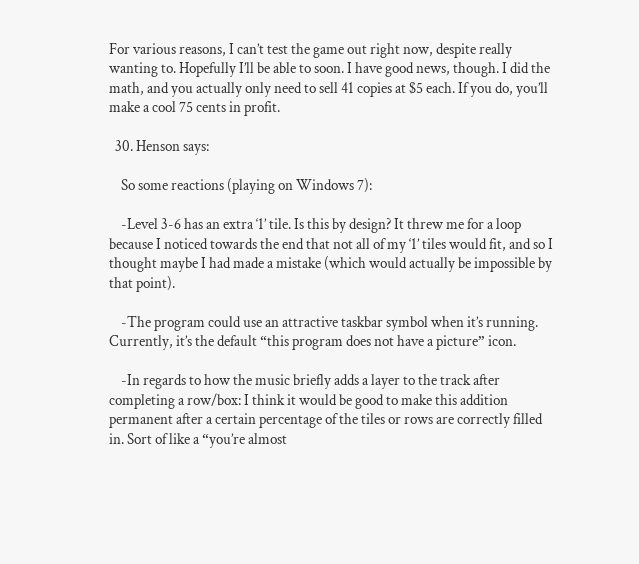For various reasons, I can’t test the game out right now, despite really wanting to. Hopefully I’ll be able to soon. I have good news, though. I did the math, and you actually only need to sell 41 copies at $5 each. If you do, you’ll make a cool 75 cents in profit.

  30. Henson says:

    So some reactions (playing on Windows 7):

    -Level 3-6 has an extra ‘1’ tile. Is this by design? It threw me for a loop because I noticed towards the end that not all of my ‘1’ tiles would fit, and so I thought maybe I had made a mistake (which would actually be impossible by that point).

    -The program could use an attractive taskbar symbol when it’s running. Currently, it’s the default “this program does not have a picture” icon.

    -In regards to how the music briefly adds a layer to the track after completing a row/box: I think it would be good to make this addition permanent after a certain percentage of the tiles or rows are correctly filled in. Sort of like a “you’re almost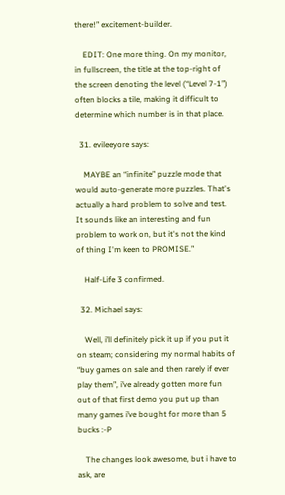there!” excitement-builder.

    EDIT: One more thing. On my monitor, in fullscreen, the title at the top-right of the screen denoting the level (“Level 7-1”) often blocks a tile, making it difficult to determine which number is in that place.

  31. evileeyore says:

    MAYBE an “infinite” puzzle mode that would auto-generate more puzzles. That's actually a hard problem to solve and test. It sounds like an interesting and fun problem to work on, but it's not the kind of thing I'm keen to PROMISE.”

    Half-Life 3 confirmed.

  32. Michael says:

    Well, i’ll definitely pick it up if you put it on steam; considering my normal habits of “buy games on sale and then rarely if ever play them”, i’ve already gotten more fun out of that first demo you put up than many games i’ve bought for more than 5 bucks :-P

    The changes look awesome, but i have to ask, are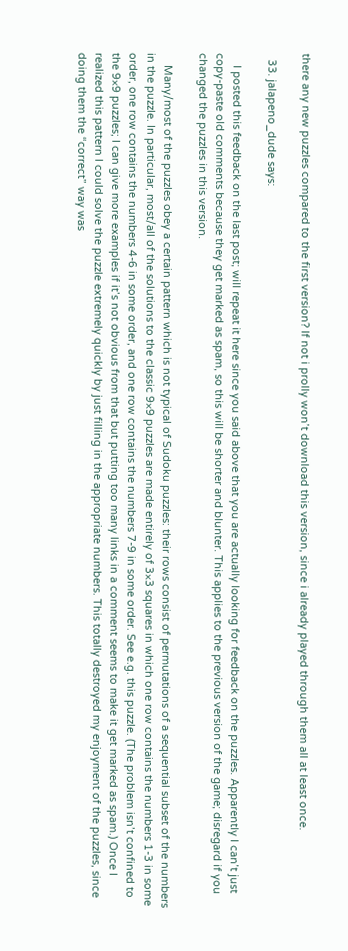there any new puzzles compared to the first version? If not i prolly won’t download this version, since i already played through them all at least once.

  33. jalapeno_dude says:

    I posted this feedback on the last post; will repeat it here since you said above that you are actually looking for feedback on the puzzles. Apparently I can’t just copy-paste old comments because they get marked as spam, so this will be shorter and blunter. This applies to the previous version of the game; disregard if you changed the puzzles in this version.

    Many/most of the puzzles obey a certain pattern which is not typical of Sudoku puzzles: their rows consist of permutations of a sequential subset of the numbers in the puzzle. In particular, most/all of the solutions to the classic 9×9 puzzles are made entirely of 3×3 squares in which one row contains the numbers 1-3 in some order, one row contains the numbers 4-6 in some order, and one row contains the numbers 7-9 in some order. See e.g. this puzzle. (The problem isn’t confined to the 9×9 puzzles; I can give more examples if it’s not obvious from that but putting too many links in a comment seems to make it get marked as spam.) Once I realized this pattern I could solve the puzzle extremely quickly by just filling in the appropriate numbers. This totally destroyed my enjoyment of the puzzles, since doing them the “correct” way was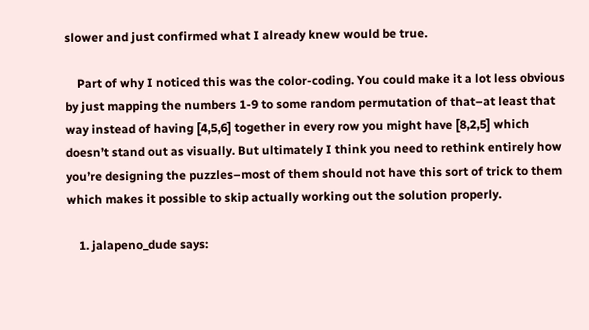slower and just confirmed what I already knew would be true.

    Part of why I noticed this was the color-coding. You could make it a lot less obvious by just mapping the numbers 1-9 to some random permutation of that–at least that way instead of having [4,5,6] together in every row you might have [8,2,5] which doesn’t stand out as visually. But ultimately I think you need to rethink entirely how you’re designing the puzzles–most of them should not have this sort of trick to them which makes it possible to skip actually working out the solution properly.

    1. jalapeno_dude says: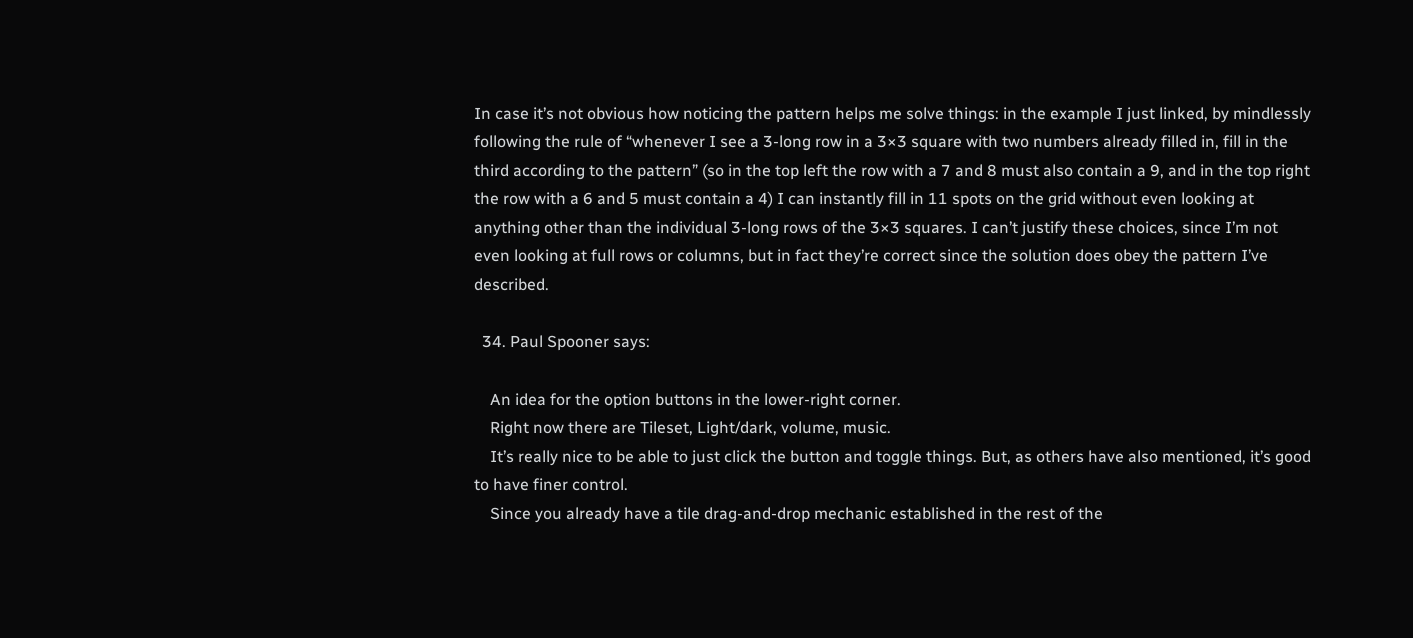In case it’s not obvious how noticing the pattern helps me solve things: in the example I just linked, by mindlessly following the rule of “whenever I see a 3-long row in a 3×3 square with two numbers already filled in, fill in the third according to the pattern” (so in the top left the row with a 7 and 8 must also contain a 9, and in the top right the row with a 6 and 5 must contain a 4) I can instantly fill in 11 spots on the grid without even looking at anything other than the individual 3-long rows of the 3×3 squares. I can’t justify these choices, since I’m not even looking at full rows or columns, but in fact they’re correct since the solution does obey the pattern I’ve described.

  34. Paul Spooner says:

    An idea for the option buttons in the lower-right corner.
    Right now there are Tileset, Light/dark, volume, music.
    It’s really nice to be able to just click the button and toggle things. But, as others have also mentioned, it’s good to have finer control.
    Since you already have a tile drag-and-drop mechanic established in the rest of the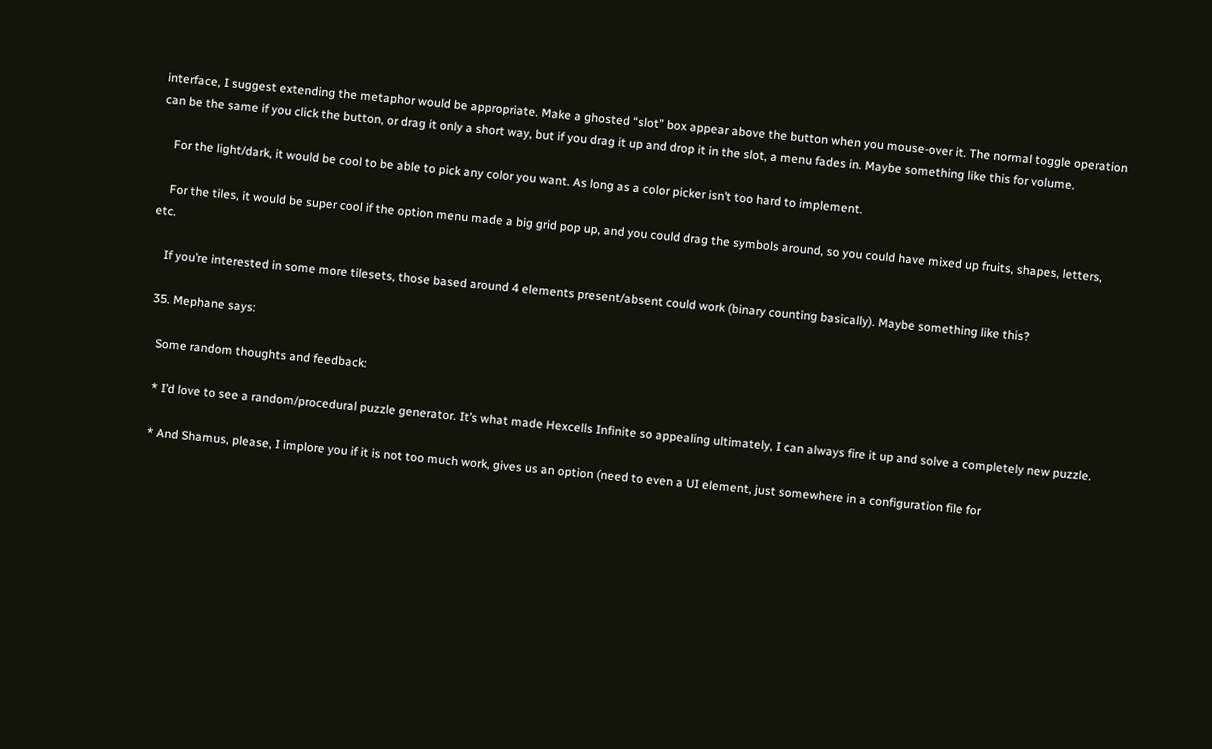interface, I suggest extending the metaphor would be appropriate. Make a ghosted “slot” box appear above the button when you mouse-over it. The normal toggle operation can be the same if you click the button, or drag it only a short way, but if you drag it up and drop it in the slot, a menu fades in. Maybe something like this for volume.

    For the light/dark, it would be cool to be able to pick any color you want. As long as a color picker isn’t too hard to implement.

    For the tiles, it would be super cool if the option menu made a big grid pop up, and you could drag the symbols around, so you could have mixed up fruits, shapes, letters, etc.

    If you’re interested in some more tilesets, those based around 4 elements present/absent could work (binary counting basically). Maybe something like this?

  35. Mephane says:

    Some random thoughts and feedback:

    * I’d love to see a random/procedural puzzle generator. It’s what made Hexcells Infinite so appealing ultimately, I can always fire it up and solve a completely new puzzle.

    * And Shamus, please, I implore you if it is not too much work, gives us an option (need to even a UI element, just somewhere in a configuration file for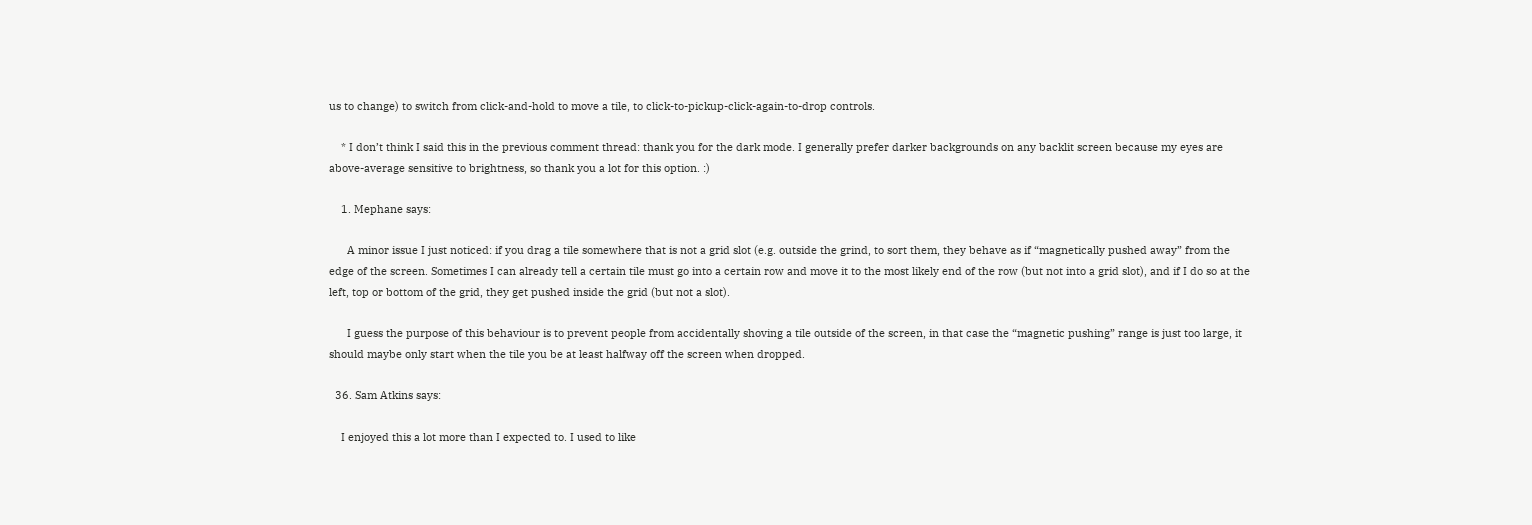us to change) to switch from click-and-hold to move a tile, to click-to-pickup-click-again-to-drop controls.

    * I don’t think I said this in the previous comment thread: thank you for the dark mode. I generally prefer darker backgrounds on any backlit screen because my eyes are above-average sensitive to brightness, so thank you a lot for this option. :)

    1. Mephane says:

      A minor issue I just noticed: if you drag a tile somewhere that is not a grid slot (e.g. outside the grind, to sort them, they behave as if “magnetically pushed away” from the edge of the screen. Sometimes I can already tell a certain tile must go into a certain row and move it to the most likely end of the row (but not into a grid slot), and if I do so at the left, top or bottom of the grid, they get pushed inside the grid (but not a slot).

      I guess the purpose of this behaviour is to prevent people from accidentally shoving a tile outside of the screen, in that case the “magnetic pushing” range is just too large, it should maybe only start when the tile you be at least halfway off the screen when dropped.

  36. Sam Atkins says:

    I enjoyed this a lot more than I expected to. I used to like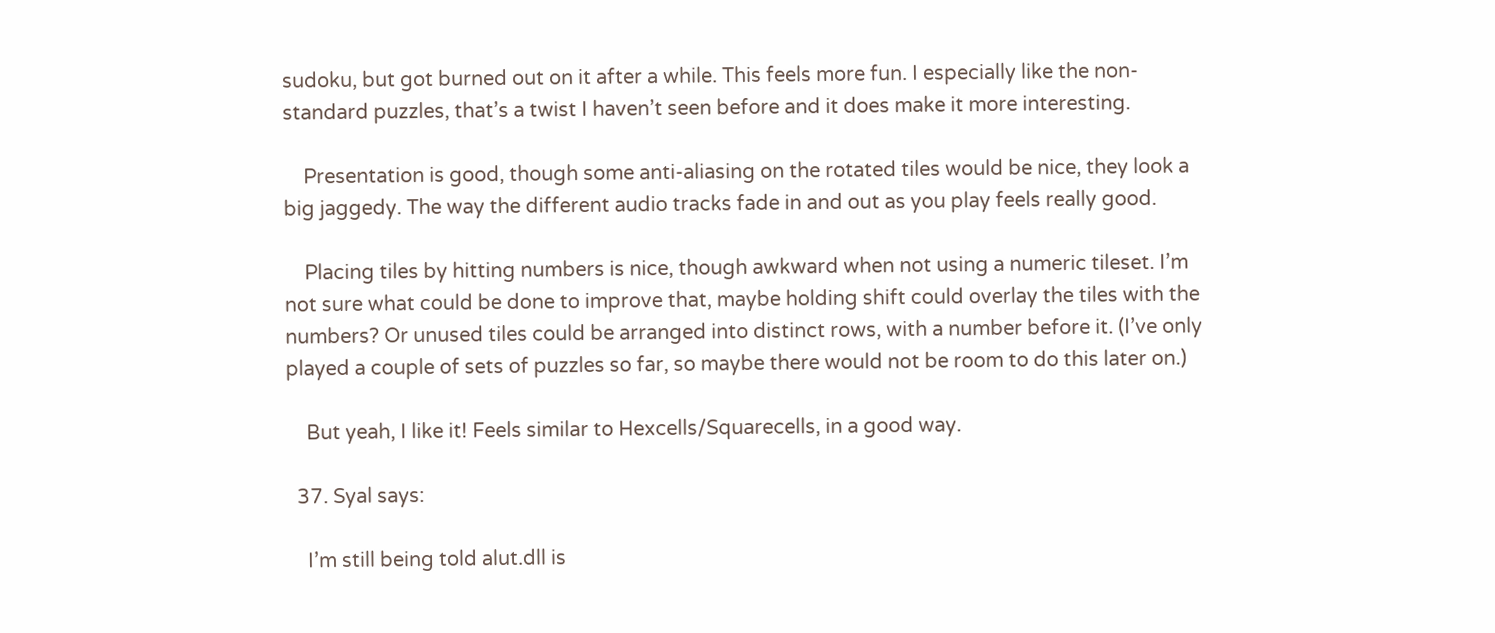sudoku, but got burned out on it after a while. This feels more fun. I especially like the non-standard puzzles, that’s a twist I haven’t seen before and it does make it more interesting.

    Presentation is good, though some anti-aliasing on the rotated tiles would be nice, they look a big jaggedy. The way the different audio tracks fade in and out as you play feels really good.

    Placing tiles by hitting numbers is nice, though awkward when not using a numeric tileset. I’m not sure what could be done to improve that, maybe holding shift could overlay the tiles with the numbers? Or unused tiles could be arranged into distinct rows, with a number before it. (I’ve only played a couple of sets of puzzles so far, so maybe there would not be room to do this later on.)

    But yeah, I like it! Feels similar to Hexcells/Squarecells, in a good way.

  37. Syal says:

    I’m still being told alut.dll is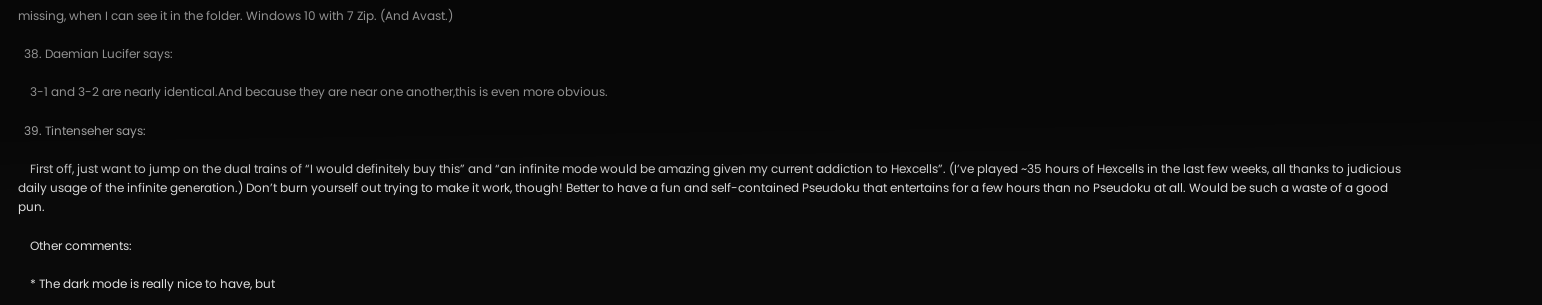missing, when I can see it in the folder. Windows 10 with 7 Zip. (And Avast.)

  38. Daemian Lucifer says:

    3-1 and 3-2 are nearly identical.And because they are near one another,this is even more obvious.

  39. Tintenseher says:

    First off, just want to jump on the dual trains of “I would definitely buy this” and “an infinite mode would be amazing given my current addiction to Hexcells”. (I’ve played ~35 hours of Hexcells in the last few weeks, all thanks to judicious daily usage of the infinite generation.) Don’t burn yourself out trying to make it work, though! Better to have a fun and self-contained Pseudoku that entertains for a few hours than no Pseudoku at all. Would be such a waste of a good pun.

    Other comments:

    * The dark mode is really nice to have, but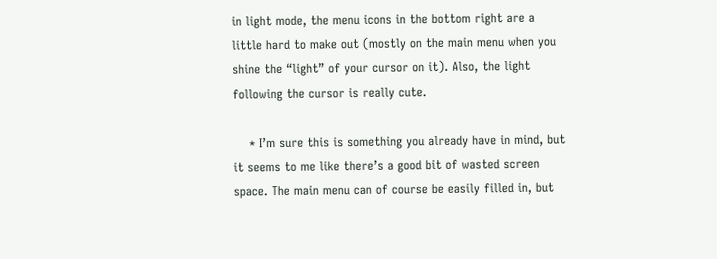in light mode, the menu icons in the bottom right are a little hard to make out (mostly on the main menu when you shine the “light” of your cursor on it). Also, the light following the cursor is really cute.

    * I’m sure this is something you already have in mind, but it seems to me like there’s a good bit of wasted screen space. The main menu can of course be easily filled in, but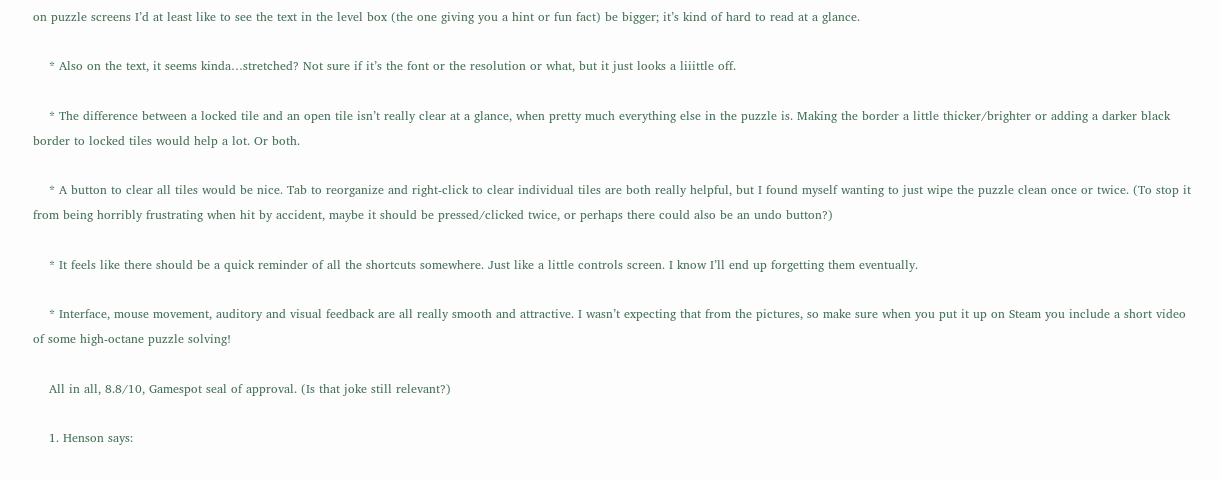on puzzle screens I’d at least like to see the text in the level box (the one giving you a hint or fun fact) be bigger; it’s kind of hard to read at a glance.

    * Also on the text, it seems kinda…stretched? Not sure if it’s the font or the resolution or what, but it just looks a liiittle off.

    * The difference between a locked tile and an open tile isn’t really clear at a glance, when pretty much everything else in the puzzle is. Making the border a little thicker/brighter or adding a darker black border to locked tiles would help a lot. Or both.

    * A button to clear all tiles would be nice. Tab to reorganize and right-click to clear individual tiles are both really helpful, but I found myself wanting to just wipe the puzzle clean once or twice. (To stop it from being horribly frustrating when hit by accident, maybe it should be pressed/clicked twice, or perhaps there could also be an undo button?)

    * It feels like there should be a quick reminder of all the shortcuts somewhere. Just like a little controls screen. I know I’ll end up forgetting them eventually.

    * Interface, mouse movement, auditory and visual feedback are all really smooth and attractive. I wasn’t expecting that from the pictures, so make sure when you put it up on Steam you include a short video of some high-octane puzzle solving!

    All in all, 8.8/10, Gamespot seal of approval. (Is that joke still relevant?)

    1. Henson says: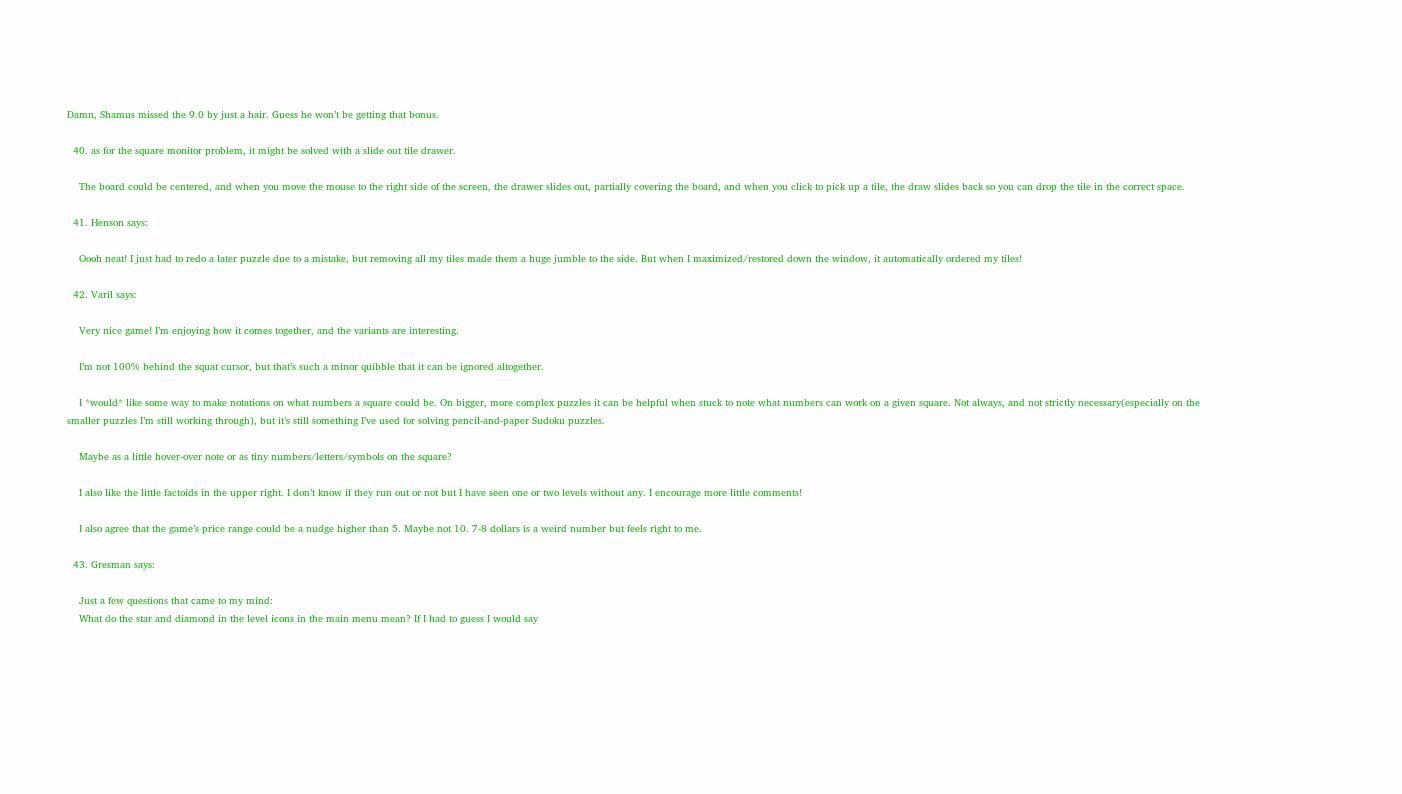Damn, Shamus missed the 9.0 by just a hair. Guess he won’t be getting that bonus.

  40. as for the square monitor problem, it might be solved with a slide out tile drawer.

    The board could be centered, and when you move the mouse to the right side of the screen, the drawer slides out, partially covering the board, and when you click to pick up a tile, the draw slides back so you can drop the tile in the correct space.

  41. Henson says:

    Oooh neat! I just had to redo a later puzzle due to a mistake, but removing all my tiles made them a huge jumble to the side. But when I maximized/restored down the window, it automatically ordered my tiles!

  42. Varil says:

    Very nice game! I’m enjoying how it comes together, and the variants are interesting.

    I’m not 100% behind the squat cursor, but that’s such a minor quibble that it can be ignored altogether.

    I *would* like some way to make notations on what numbers a square could be. On bigger, more complex puzzles it can be helpful when stuck to note what numbers can work on a given square. Not always, and not strictly necessary(especially on the smaller puzzles I’m still working through), but it’s still something I’ve used for solving pencil-and-paper Sudoku puzzles.

    Maybe as a little hover-over note or as tiny numbers/letters/symbols on the square?

    I also like the little factoids in the upper right. I don’t know if they run out or not but I have seen one or two levels without any. I encourage more little comments!

    I also agree that the game’s price range could be a nudge higher than 5. Maybe not 10. 7-8 dollars is a weird number but feels right to me.

  43. Gresman says:

    Just a few questions that came to my mind:
    What do the star and diamond in the level icons in the main menu mean? If I had to guess I would say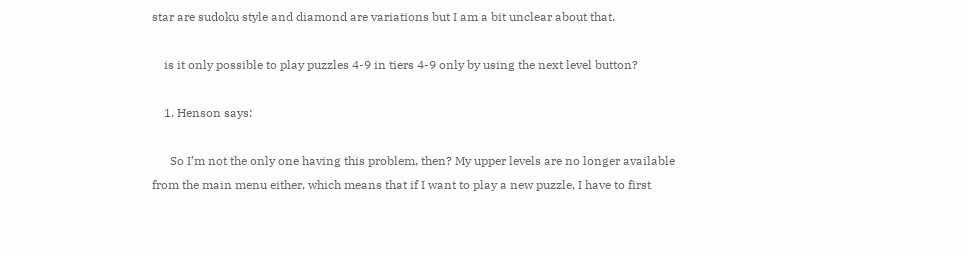star are sudoku style and diamond are variations but I am a bit unclear about that.

    is it only possible to play puzzles 4-9 in tiers 4-9 only by using the next level button?

    1. Henson says:

      So I’m not the only one having this problem, then? My upper levels are no longer available from the main menu either, which means that if I want to play a new puzzle, I have to first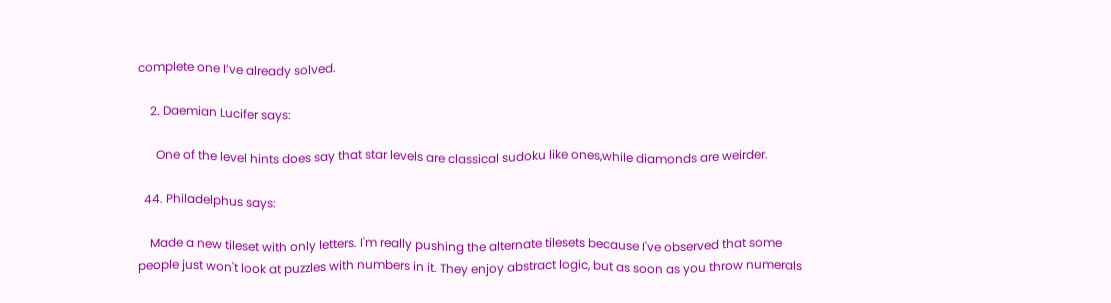complete one I’ve already solved.

    2. Daemian Lucifer says:

      One of the level hints does say that star levels are classical sudoku like ones,while diamonds are weirder.

  44. Philadelphus says:

    Made a new tileset with only letters. I'm really pushing the alternate tilesets because I've observed that some people just won't look at puzzles with numbers in it. They enjoy abstract logic, but as soon as you throw numerals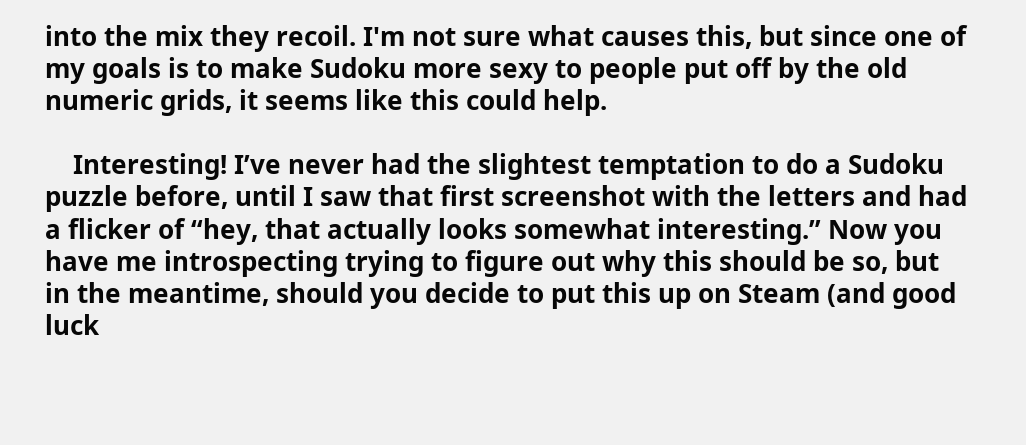into the mix they recoil. I'm not sure what causes this, but since one of my goals is to make Sudoku more sexy to people put off by the old numeric grids, it seems like this could help.

    Interesting! I’ve never had the slightest temptation to do a Sudoku puzzle before, until I saw that first screenshot with the letters and had a flicker of “hey, that actually looks somewhat interesting.” Now you have me introspecting trying to figure out why this should be so, but in the meantime, should you decide to put this up on Steam (and good luck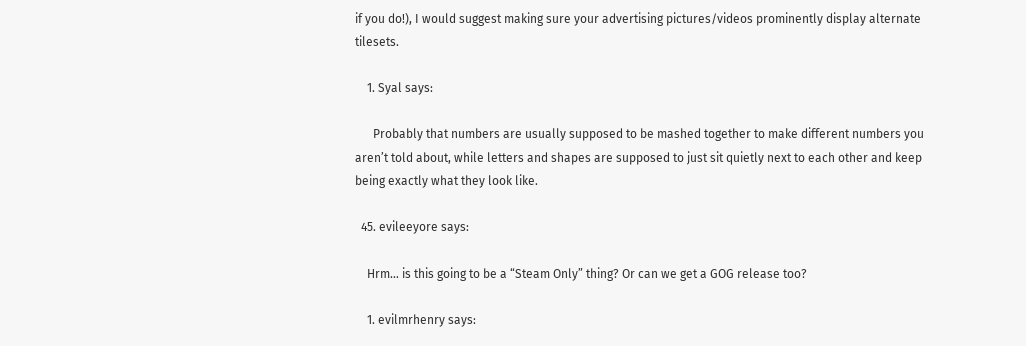if you do!), I would suggest making sure your advertising pictures/videos prominently display alternate tilesets.

    1. Syal says:

      Probably that numbers are usually supposed to be mashed together to make different numbers you aren’t told about, while letters and shapes are supposed to just sit quietly next to each other and keep being exactly what they look like.

  45. evileeyore says:

    Hrm… is this going to be a “Steam Only” thing? Or can we get a GOG release too?

    1. evilmrhenry says: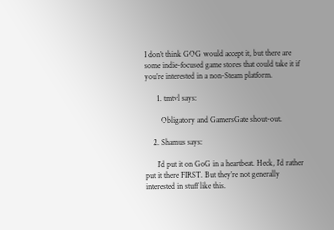I don’t think GOG would accept it, but there are some indie-focused game stores that could take it if you’re interested in a non-Steam platform.

      1. tmtvl says:

        Obligatory and GamersGate shout-out.

    2. Shamus says:

      I’d put it on GoG in a heartbeat. Heck, I’d rather put it there FIRST. But they’re not generally interested in stuff like this.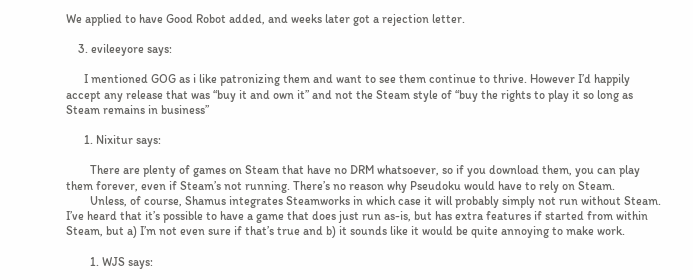We applied to have Good Robot added, and weeks later got a rejection letter.

    3. evileeyore says:

      I mentioned GOG as i like patronizing them and want to see them continue to thrive. However I’d happily accept any release that was “buy it and own it” and not the Steam style of “buy the rights to play it so long as Steam remains in business”

      1. Nixitur says:

        There are plenty of games on Steam that have no DRM whatsoever, so if you download them, you can play them forever, even if Steam’s not running. There’s no reason why Pseudoku would have to rely on Steam.
        Unless, of course, Shamus integrates Steamworks in which case it will probably simply not run without Steam. I’ve heard that it’s possible to have a game that does just run as-is, but has extra features if started from within Steam, but a) I’m not even sure if that’s true and b) it sounds like it would be quite annoying to make work.

        1. WJS says: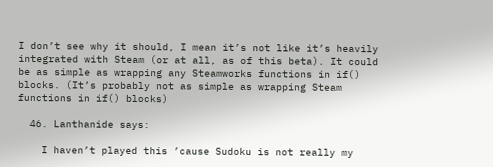I don’t see why it should, I mean it’s not like it’s heavily integrated with Steam (or at all, as of this beta). It could be as simple as wrapping any Steamworks functions in if() blocks. (It’s probably not as simple as wrapping Steam functions in if() blocks)

  46. Lanthanide says:

    I haven’t played this ’cause Sudoku is not really my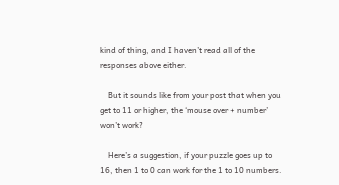kind of thing, and I haven’t read all of the responses above either.

    But it sounds like from your post that when you get to 11 or higher, the ‘mouse over + number’ won’t work?

    Here’s a suggestion, if your puzzle goes up to 16, then 1 to 0 can work for the 1 to 10 numbers.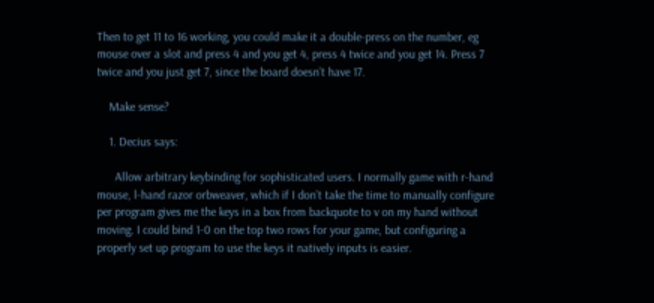Then to get 11 to 16 working, you could make it a double-press on the number, eg mouse over a slot and press 4 and you get 4, press 4 twice and you get 14. Press 7 twice and you just get 7, since the board doesn’t have 17.

    Make sense?

    1. Decius says:

      Allow arbitrary keybinding for sophisticated users. I normally game with r-hand mouse, l-hand razor orbweaver, which if I don’t take the time to manually configure per program gives me the keys in a box from backquote to v on my hand without moving. I could bind 1-0 on the top two rows for your game, but configuring a properly set up program to use the keys it natively inputs is easier.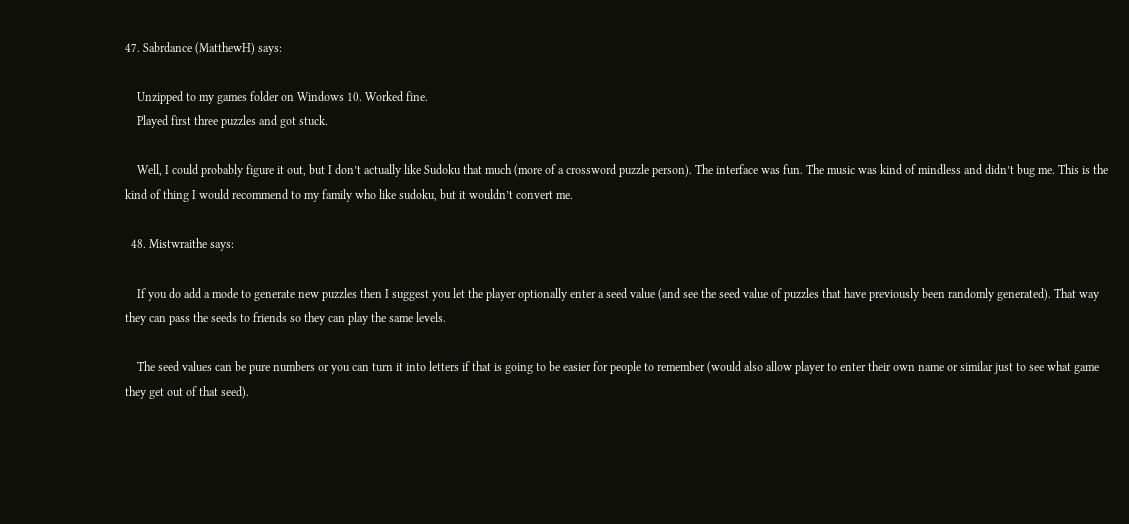47. Sabrdance (MatthewH) says:

    Unzipped to my games folder on Windows 10. Worked fine.
    Played first three puzzles and got stuck.

    Well, I could probably figure it out, but I don’t actually like Sudoku that much (more of a crossword puzzle person). The interface was fun. The music was kind of mindless and didn’t bug me. This is the kind of thing I would recommend to my family who like sudoku, but it wouldn’t convert me.

  48. Mistwraithe says:

    If you do add a mode to generate new puzzles then I suggest you let the player optionally enter a seed value (and see the seed value of puzzles that have previously been randomly generated). That way they can pass the seeds to friends so they can play the same levels.

    The seed values can be pure numbers or you can turn it into letters if that is going to be easier for people to remember (would also allow player to enter their own name or similar just to see what game they get out of that seed).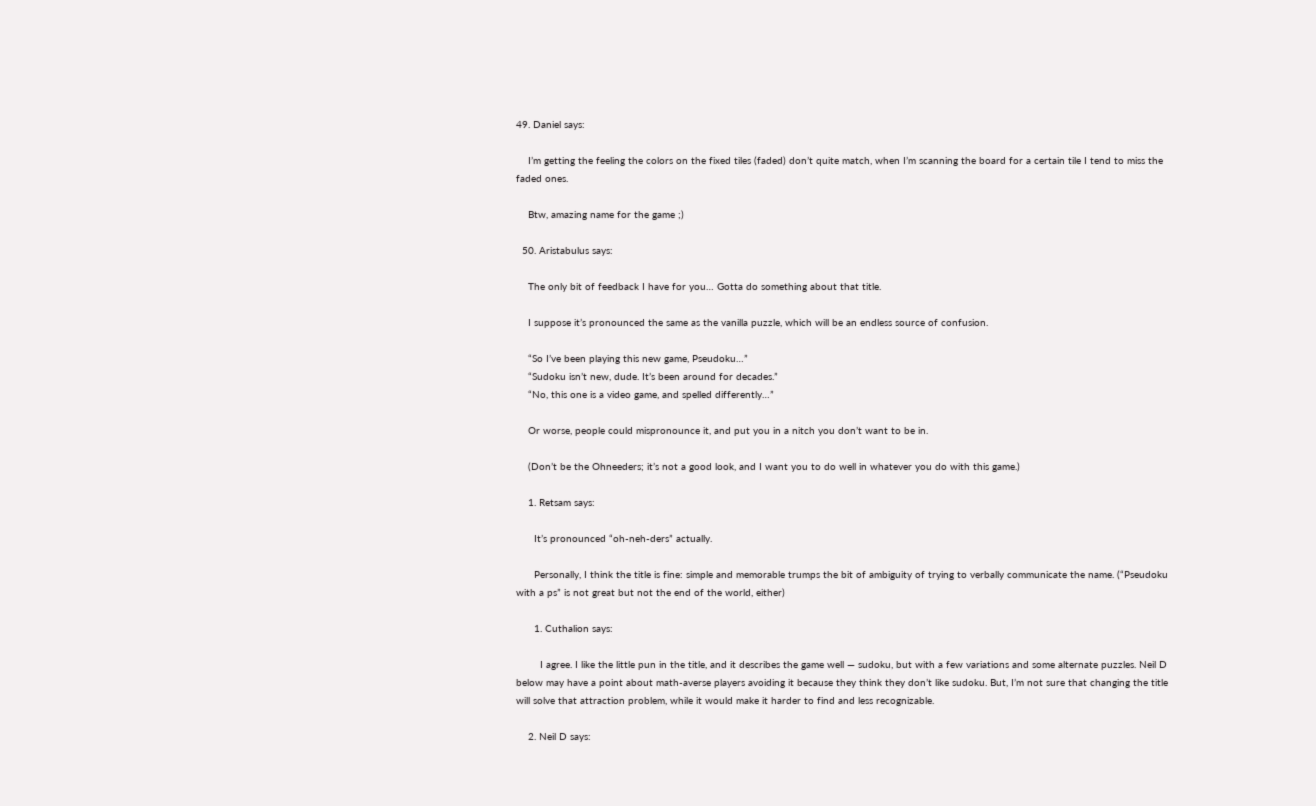49. Daniel says:

    I’m getting the feeling the colors on the fixed tiles (faded) don’t quite match, when I’m scanning the board for a certain tile I tend to miss the faded ones.

    Btw, amazing name for the game ;)

  50. Aristabulus says:

    The only bit of feedback I have for you… Gotta do something about that title.

    I suppose it’s pronounced the same as the vanilla puzzle, which will be an endless source of confusion.

    “So I’ve been playing this new game, Pseudoku…”
    “Sudoku isn’t new, dude. It’s been around for decades.”
    “No, this one is a video game, and spelled differently…”

    Or worse, people could mispronounce it, and put you in a nitch you don’t want to be in.

    (Don’t be the Ohneeders; it’s not a good look, and I want you to do well in whatever you do with this game.)

    1. Retsam says:

      It’s pronounced “oh-neh-ders” actually.

      Personally, I think the title is fine: simple and memorable trumps the bit of ambiguity of trying to verbally communicate the name. (“Pseudoku with a ps” is not great but not the end of the world, either)

      1. Cuthalion says:

        I agree. I like the little pun in the title, and it describes the game well — sudoku, but with a few variations and some alternate puzzles. Neil D below may have a point about math-averse players avoiding it because they think they don’t like sudoku. But, I’m not sure that changing the title will solve that attraction problem, while it would make it harder to find and less recognizable.

    2. Neil D says: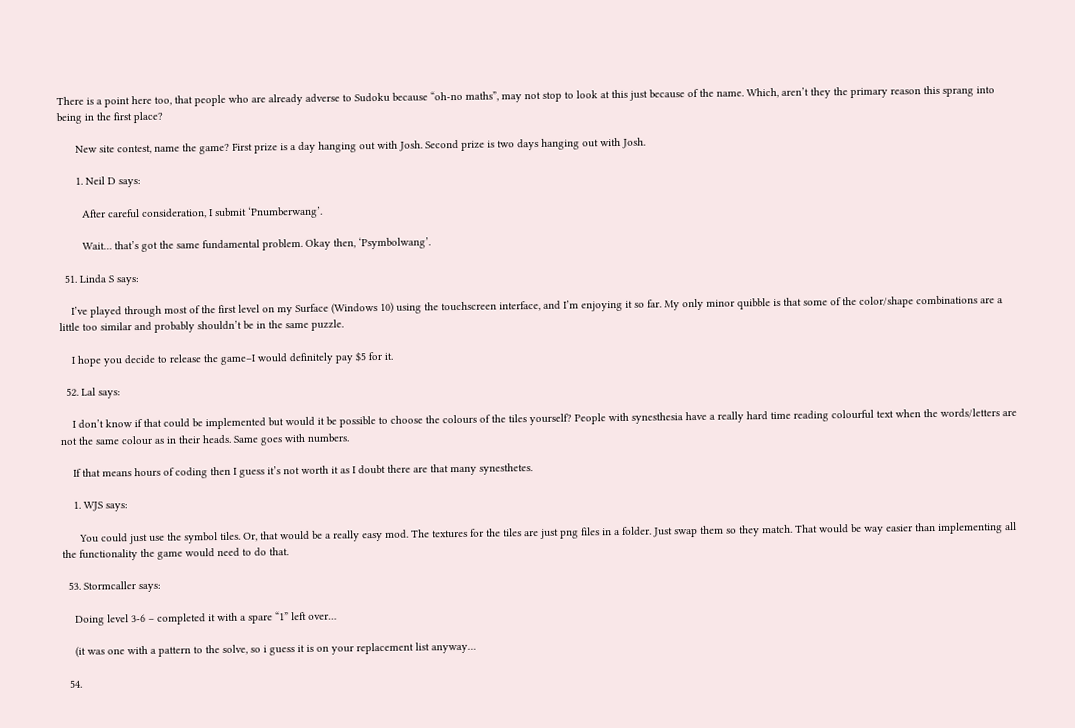There is a point here too, that people who are already adverse to Sudoku because “oh-no maths”, may not stop to look at this just because of the name. Which, aren’t they the primary reason this sprang into being in the first place?

      New site contest, name the game? First prize is a day hanging out with Josh. Second prize is two days hanging out with Josh.

      1. Neil D says:

        After careful consideration, I submit ‘Pnumberwang’.

        Wait… that’s got the same fundamental problem. Okay then, ‘Psymbolwang’.

  51. Linda S says:

    I’ve played through most of the first level on my Surface (Windows 10) using the touchscreen interface, and I’m enjoying it so far. My only minor quibble is that some of the color/shape combinations are a little too similar and probably shouldn’t be in the same puzzle.

    I hope you decide to release the game–I would definitely pay $5 for it.

  52. Lal says:

    I don’t know if that could be implemented but would it be possible to choose the colours of the tiles yourself? People with synesthesia have a really hard time reading colourful text when the words/letters are not the same colour as in their heads. Same goes with numbers.

    If that means hours of coding then I guess it’s not worth it as I doubt there are that many synesthetes.

    1. WJS says:

      You could just use the symbol tiles. Or, that would be a really easy mod. The textures for the tiles are just png files in a folder. Just swap them so they match. That would be way easier than implementing all the functionality the game would need to do that.

  53. Stormcaller says:

    Doing level 3-6 – completed it with a spare “1” left over…

    (it was one with a pattern to the solve, so i guess it is on your replacement list anyway…

  54.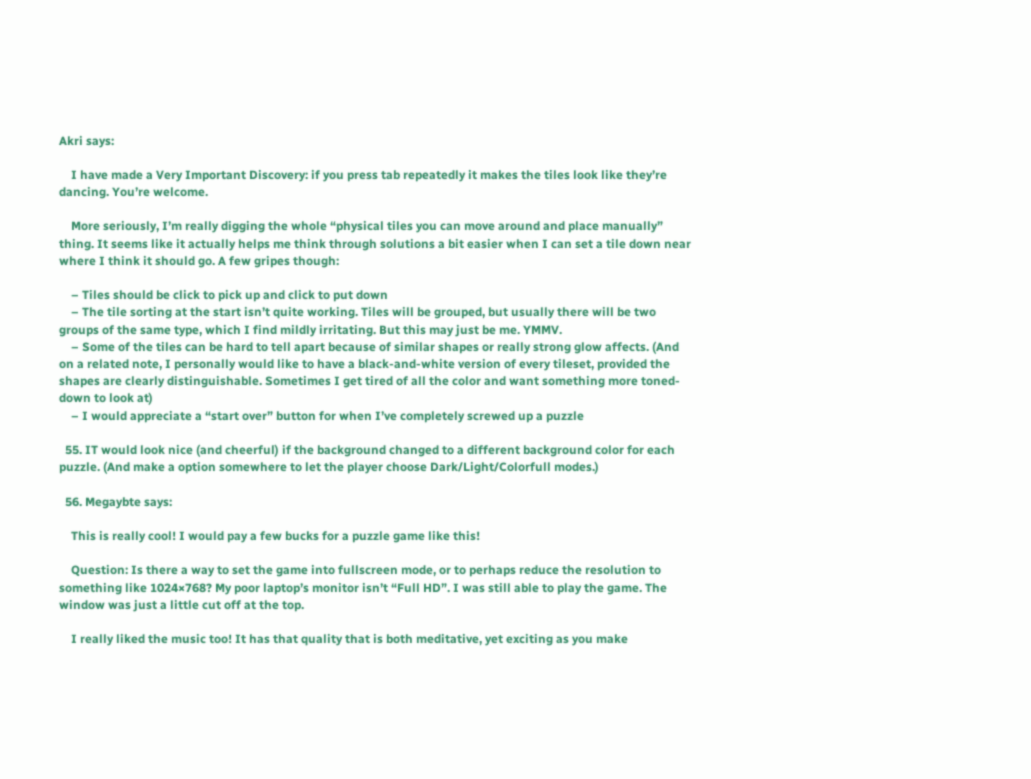Akri says:

    I have made a Very Important Discovery: if you press tab repeatedly it makes the tiles look like they’re dancing. You’re welcome.

    More seriously, I’m really digging the whole “physical tiles you can move around and place manually” thing. It seems like it actually helps me think through solutions a bit easier when I can set a tile down near where I think it should go. A few gripes though:

    – Tiles should be click to pick up and click to put down
    – The tile sorting at the start isn’t quite working. Tiles will be grouped, but usually there will be two groups of the same type, which I find mildly irritating. But this may just be me. YMMV.
    – Some of the tiles can be hard to tell apart because of similar shapes or really strong glow affects. (And on a related note, I personally would like to have a black-and-white version of every tileset, provided the shapes are clearly distinguishable. Sometimes I get tired of all the color and want something more toned-down to look at)
    – I would appreciate a “start over” button for when I’ve completely screwed up a puzzle

  55. IT would look nice (and cheerful) if the background changed to a different background color for each puzzle. (And make a option somewhere to let the player choose Dark/Light/Colorfull modes.)

  56. Megaybte says:

    This is really cool! I would pay a few bucks for a puzzle game like this!

    Question: Is there a way to set the game into fullscreen mode, or to perhaps reduce the resolution to something like 1024×768? My poor laptop’s monitor isn’t “Full HD”. I was still able to play the game. The window was just a little cut off at the top.

    I really liked the music too! It has that quality that is both meditative, yet exciting as you make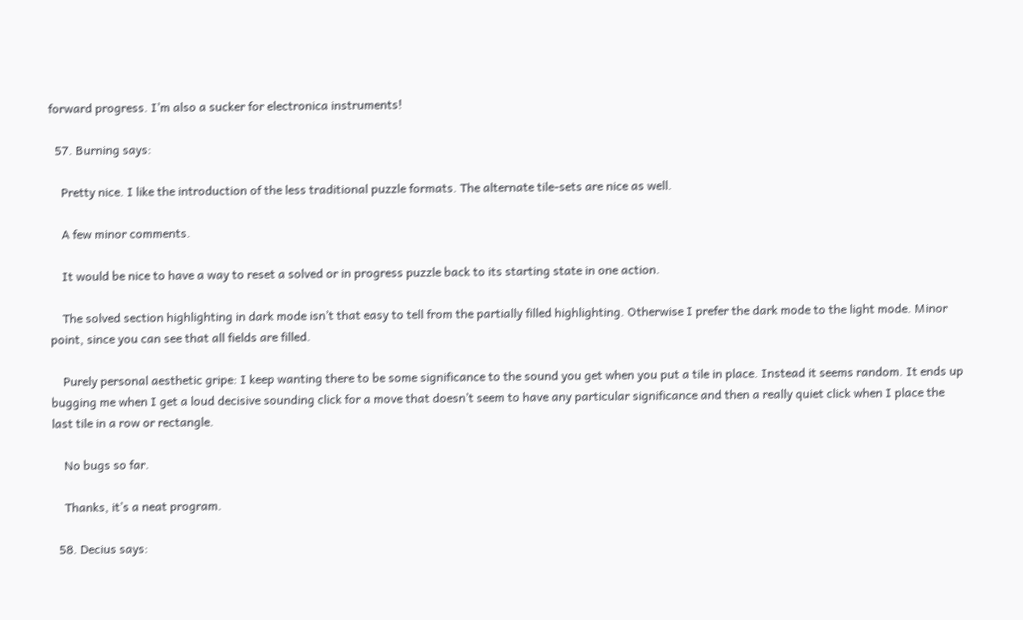forward progress. I’m also a sucker for electronica instruments!

  57. Burning says:

    Pretty nice. I like the introduction of the less traditional puzzle formats. The alternate tile-sets are nice as well.

    A few minor comments.

    It would be nice to have a way to reset a solved or in progress puzzle back to its starting state in one action.

    The solved section highlighting in dark mode isn’t that easy to tell from the partially filled highlighting. Otherwise I prefer the dark mode to the light mode. Minor point, since you can see that all fields are filled.

    Purely personal aesthetic gripe: I keep wanting there to be some significance to the sound you get when you put a tile in place. Instead it seems random. It ends up bugging me when I get a loud decisive sounding click for a move that doesn’t seem to have any particular significance and then a really quiet click when I place the last tile in a row or rectangle.

    No bugs so far.

    Thanks, it’s a neat program.

  58. Decius says: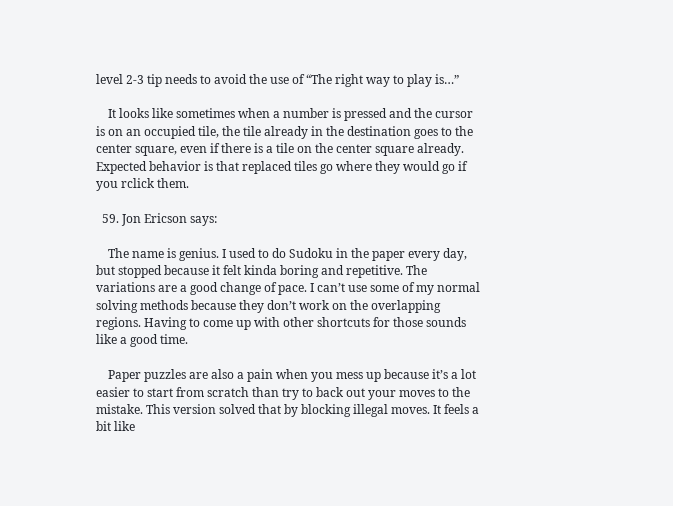level 2-3 tip needs to avoid the use of “The right way to play is…”

    It looks like sometimes when a number is pressed and the cursor is on an occupied tile, the tile already in the destination goes to the center square, even if there is a tile on the center square already. Expected behavior is that replaced tiles go where they would go if you rclick them.

  59. Jon Ericson says:

    The name is genius. I used to do Sudoku in the paper every day, but stopped because it felt kinda boring and repetitive. The variations are a good change of pace. I can’t use some of my normal solving methods because they don’t work on the overlapping regions. Having to come up with other shortcuts for those sounds like a good time.

    Paper puzzles are also a pain when you mess up because it’s a lot easier to start from scratch than try to back out your moves to the mistake. This version solved that by blocking illegal moves. It feels a bit like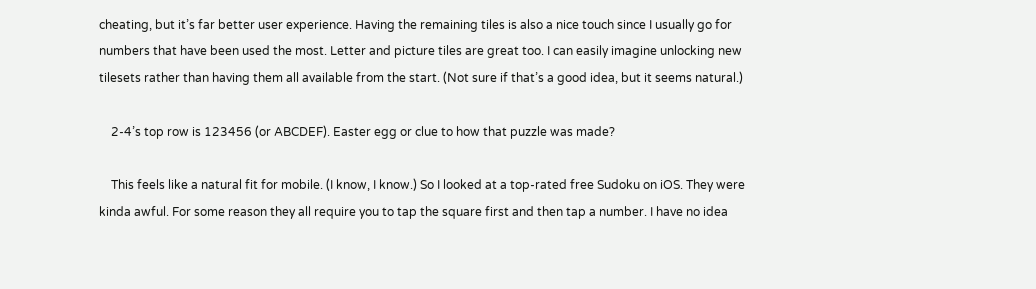cheating, but it’s far better user experience. Having the remaining tiles is also a nice touch since I usually go for numbers that have been used the most. Letter and picture tiles are great too. I can easily imagine unlocking new tilesets rather than having them all available from the start. (Not sure if that’s a good idea, but it seems natural.)

    2-4’s top row is 123456 (or ABCDEF). Easter egg or clue to how that puzzle was made?

    This feels like a natural fit for mobile. (I know, I know.) So I looked at a top-rated free Sudoku on iOS. They were kinda awful. For some reason they all require you to tap the square first and then tap a number. I have no idea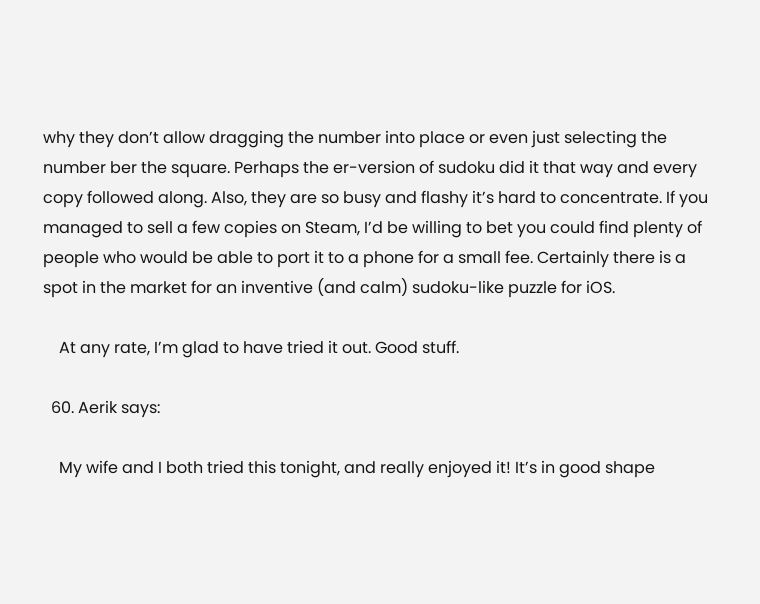why they don’t allow dragging the number into place or even just selecting the number ber the square. Perhaps the er-version of sudoku did it that way and every copy followed along. Also, they are so busy and flashy it’s hard to concentrate. If you managed to sell a few copies on Steam, I’d be willing to bet you could find plenty of people who would be able to port it to a phone for a small fee. Certainly there is a spot in the market for an inventive (and calm) sudoku-like puzzle for iOS.

    At any rate, I’m glad to have tried it out. Good stuff.

  60. Aerik says:

    My wife and I both tried this tonight, and really enjoyed it! It’s in good shape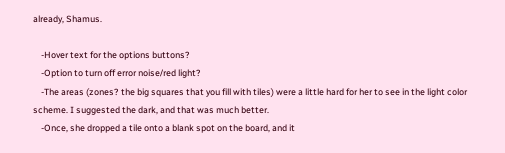already, Shamus.

    -Hover text for the options buttons?
    -Option to turn off error noise/red light?
    -The areas (zones? the big squares that you fill with tiles) were a little hard for her to see in the light color scheme. I suggested the dark, and that was much better.
    -Once, she dropped a tile onto a blank spot on the board, and it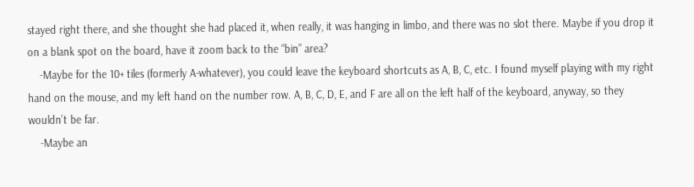stayed right there, and she thought she had placed it, when really, it was hanging in limbo, and there was no slot there. Maybe if you drop it on a blank spot on the board, have it zoom back to the “bin” area?
    -Maybe for the 10+ tiles (formerly A-whatever), you could leave the keyboard shortcuts as A, B, C, etc. I found myself playing with my right hand on the mouse, and my left hand on the number row. A, B, C, D, E, and F are all on the left half of the keyboard, anyway, so they wouldn’t be far.
    -Maybe an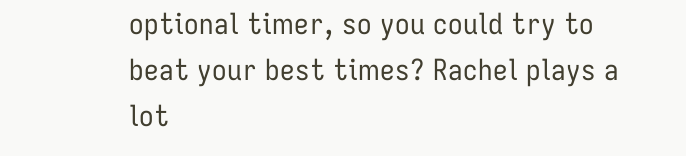optional timer, so you could try to beat your best times? Rachel plays a lot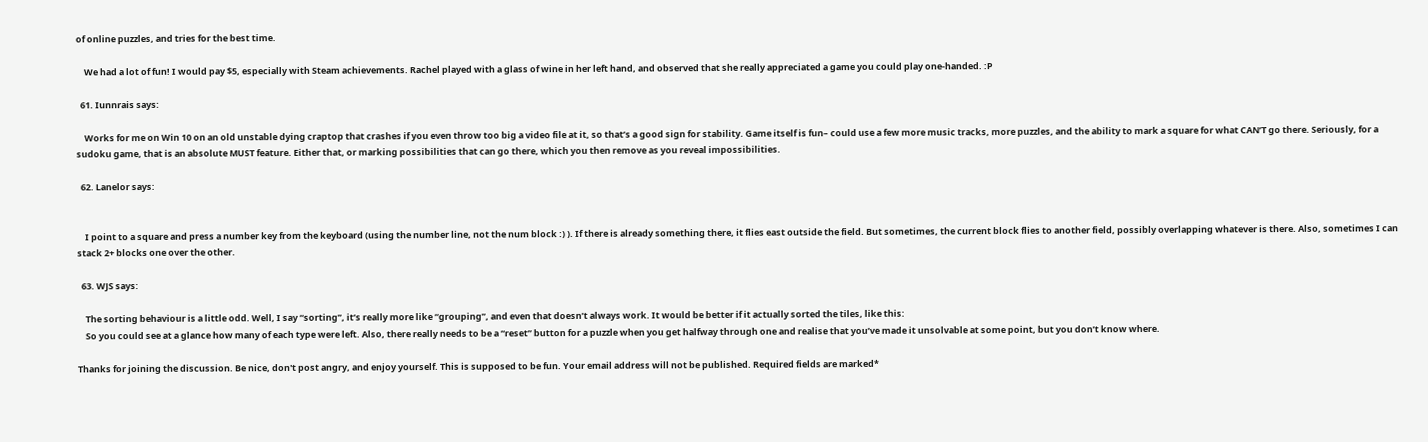of online puzzles, and tries for the best time.

    We had a lot of fun! I would pay $5, especially with Steam achievements. Rachel played with a glass of wine in her left hand, and observed that she really appreciated a game you could play one-handed. :P

  61. Iunnrais says:

    Works for me on Win 10 on an old unstable dying craptop that crashes if you even throw too big a video file at it, so that’s a good sign for stability. Game itself is fun– could use a few more music tracks, more puzzles, and the ability to mark a square for what CAN’T go there. Seriously, for a sudoku game, that is an absolute MUST feature. Either that, or marking possibilities that can go there, which you then remove as you reveal impossibilities.

  62. Lanelor says:


    I point to a square and press a number key from the keyboard (using the number line, not the num block :) ). If there is already something there, it flies east outside the field. But sometimes, the current block flies to another field, possibly overlapping whatever is there. Also, sometimes I can stack 2+ blocks one over the other.

  63. WJS says:

    The sorting behaviour is a little odd. Well, I say “sorting”, it’s really more like “grouping”, and even that doesn’t always work. It would be better if it actually sorted the tiles, like this:
    So you could see at a glance how many of each type were left. Also, there really needs to be a “reset” button for a puzzle when you get halfway through one and realise that you’ve made it unsolvable at some point, but you don’t know where.

Thanks for joining the discussion. Be nice, don't post angry, and enjoy yourself. This is supposed to be fun. Your email address will not be published. Required fields are marked*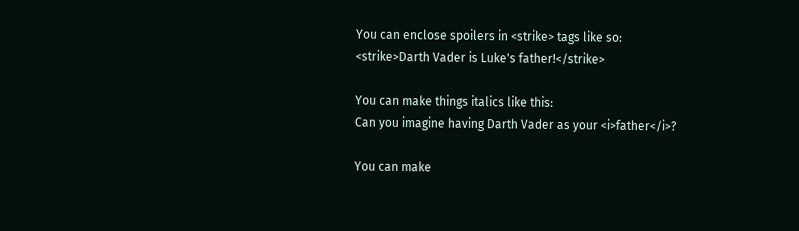You can enclose spoilers in <strike> tags like so:
<strike>Darth Vader is Luke's father!</strike>

You can make things italics like this:
Can you imagine having Darth Vader as your <i>father</i>?

You can make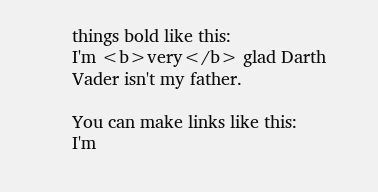things bold like this:
I'm <b>very</b> glad Darth Vader isn't my father.

You can make links like this:
I'm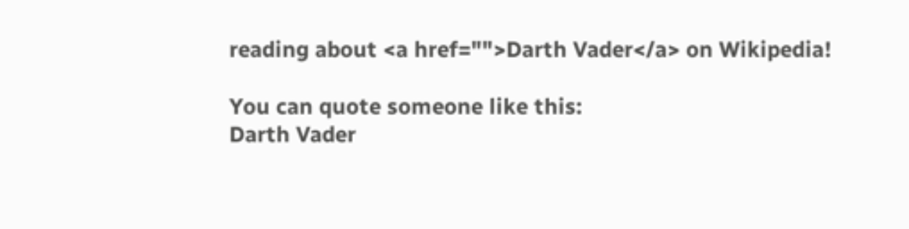reading about <a href="">Darth Vader</a> on Wikipedia!

You can quote someone like this:
Darth Vader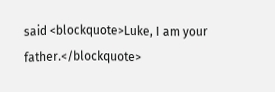said <blockquote>Luke, I am your father.</blockquote>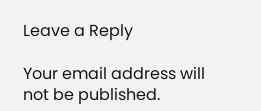Leave a Reply

Your email address will not be published.